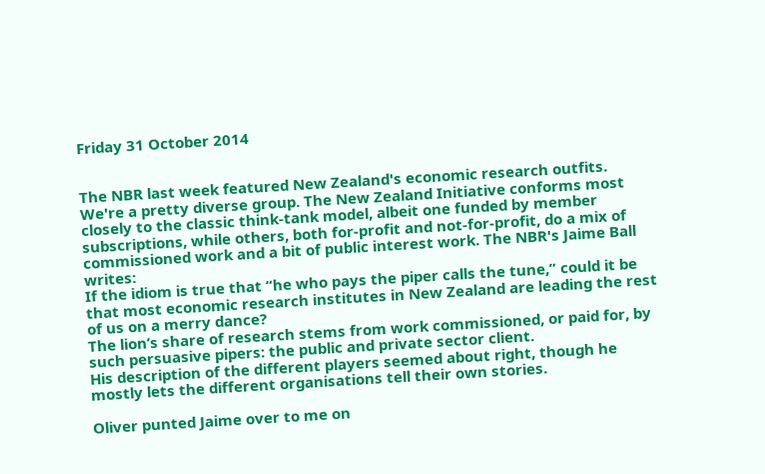Friday 31 October 2014


The NBR last week featured New Zealand's economic research outfits. We're a pretty diverse group. The New Zealand Initiative conforms most closely to the classic think-tank model, albeit one funded by member subscriptions, while others, both for-profit and not-for-profit, do a mix of commissioned work and a bit of public interest work. The NBR's Jaime Ball writes:
If the idiom is true that “he who pays the piper calls the tune,” could it be that most economic research institutes in New Zealand are leading the rest of us on a merry dance?
The lion’s share of research stems from work commissioned, or paid for, by such persuasive pipers: the public and private sector client.
His description of the different players seemed about right, though he mostly lets the different organisations tell their own stories.

Oliver punted Jaime over to me on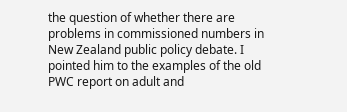the question of whether there are problems in commissioned numbers in New Zealand public policy debate. I pointed him to the examples of the old PWC report on adult and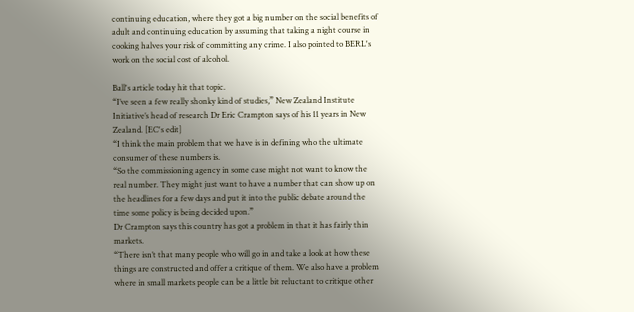continuing education, where they got a big number on the social benefits of adult and continuing education by assuming that taking a night course in cooking halves your risk of committing any crime. I also pointed to BERL's work on the social cost of alcohol.

Ball's article today hit that topic.
“I’ve seen a few really shonky kind of studies,” New Zealand Institute Initiative’s head of research Dr Eric Crampton says of his 11 years in New Zealand. [EC's edit]
“I think the main problem that we have is in defining who the ultimate consumer of these numbers is.
“So the commissioning agency in some case might not want to know the real number. They might just want to have a number that can show up on the headlines for a few days and put it into the public debate around the time some policy is being decided upon.”
Dr Crampton says this country has got a problem in that it has fairly thin markets.
“There isn’t that many people who will go in and take a look at how these things are constructed and offer a critique of them. We also have a problem where in small markets people can be a little bit reluctant to critique other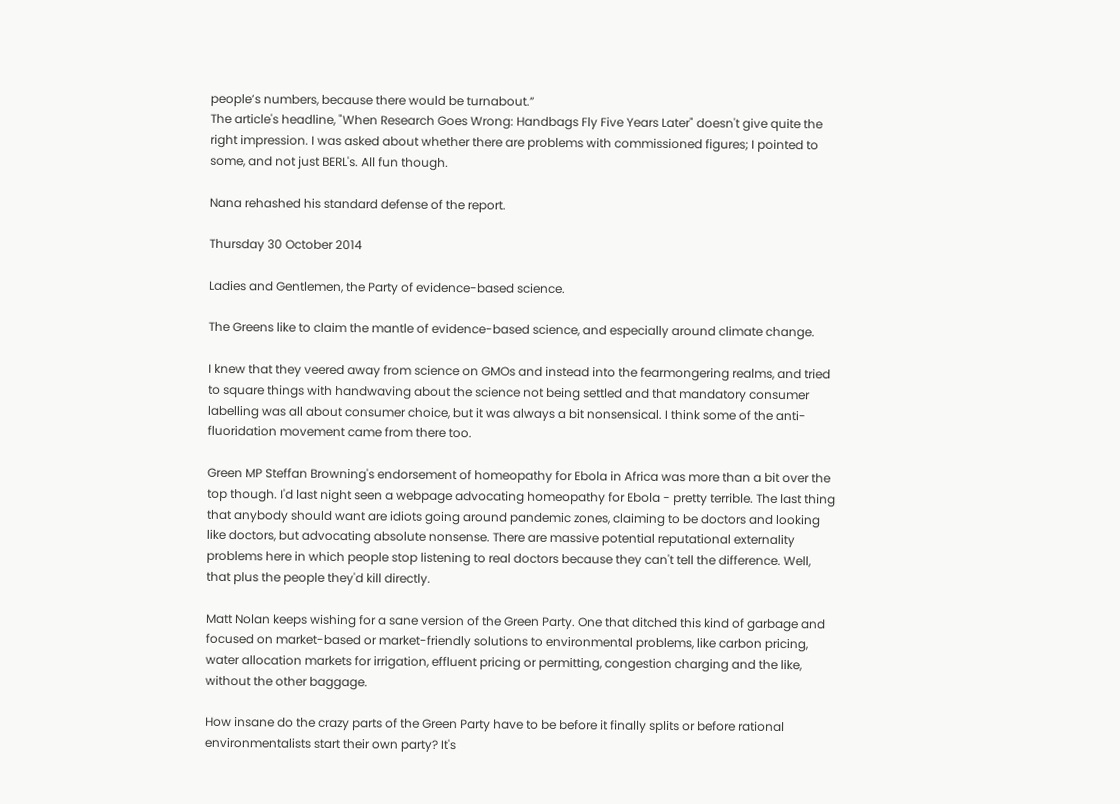people’s numbers, because there would be turnabout.”
The article's headline, "When Research Goes Wrong: Handbags Fly Five Years Later" doesn't give quite the right impression. I was asked about whether there are problems with commissioned figures; I pointed to some, and not just BERL's. All fun though.

Nana rehashed his standard defense of the report.

Thursday 30 October 2014

Ladies and Gentlemen, the Party of evidence-based science.

The Greens like to claim the mantle of evidence-based science, and especially around climate change.

I knew that they veered away from science on GMOs and instead into the fearmongering realms, and tried to square things with handwaving about the science not being settled and that mandatory consumer labelling was all about consumer choice, but it was always a bit nonsensical. I think some of the anti-fluoridation movement came from there too.

Green MP Steffan Browning's endorsement of homeopathy for Ebola in Africa was more than a bit over the top though. I'd last night seen a webpage advocating homeopathy for Ebola - pretty terrible. The last thing that anybody should want are idiots going around pandemic zones, claiming to be doctors and looking like doctors, but advocating absolute nonsense. There are massive potential reputational externality problems here in which people stop listening to real doctors because they can't tell the difference. Well, that plus the people they'd kill directly.

Matt Nolan keeps wishing for a sane version of the Green Party. One that ditched this kind of garbage and focused on market-based or market-friendly solutions to environmental problems, like carbon pricing, water allocation markets for irrigation, effluent pricing or permitting, congestion charging and the like, without the other baggage.

How insane do the crazy parts of the Green Party have to be before it finally splits or before rational environmentalists start their own party? It's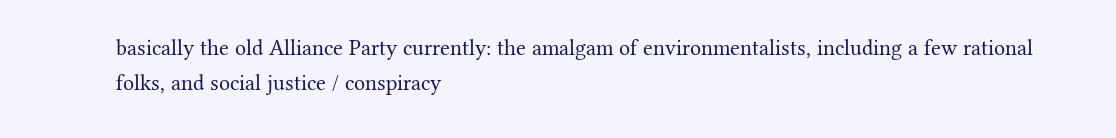basically the old Alliance Party currently: the amalgam of environmentalists, including a few rational folks, and social justice / conspiracy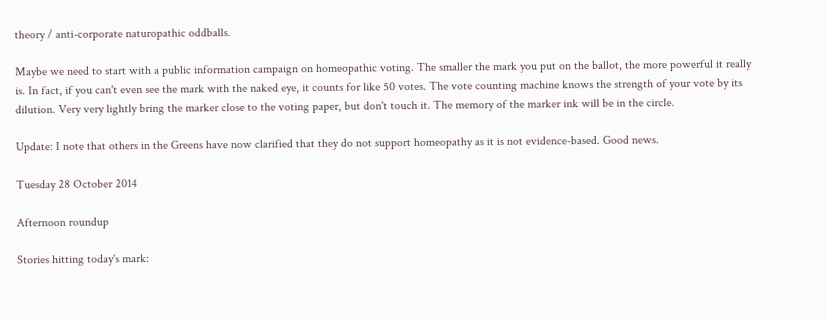theory / anti-corporate naturopathic oddballs.

Maybe we need to start with a public information campaign on homeopathic voting. The smaller the mark you put on the ballot, the more powerful it really is. In fact, if you can't even see the mark with the naked eye, it counts for like 50 votes. The vote counting machine knows the strength of your vote by its dilution. Very very lightly bring the marker close to the voting paper, but don't touch it. The memory of the marker ink will be in the circle.

Update: I note that others in the Greens have now clarified that they do not support homeopathy as it is not evidence-based. Good news.

Tuesday 28 October 2014

Afternoon roundup

Stories hitting today's mark: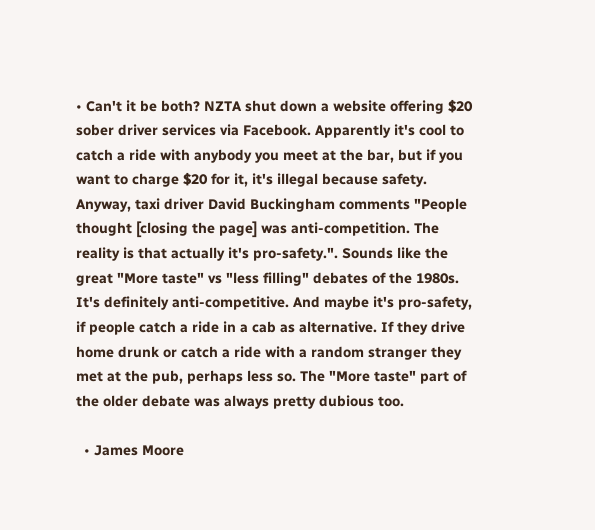• Can't it be both? NZTA shut down a website offering $20 sober driver services via Facebook. Apparently it's cool to catch a ride with anybody you meet at the bar, but if you want to charge $20 for it, it's illegal because safety. Anyway, taxi driver David Buckingham comments "People thought [closing the page] was anti-competition. The reality is that actually it's pro-safety.". Sounds like the great "More taste" vs "less filling" debates of the 1980s. It's definitely anti-competitive. And maybe it's pro-safety, if people catch a ride in a cab as alternative. If they drive home drunk or catch a ride with a random stranger they met at the pub, perhaps less so. The "More taste" part of the older debate was always pretty dubious too.

  • James Moore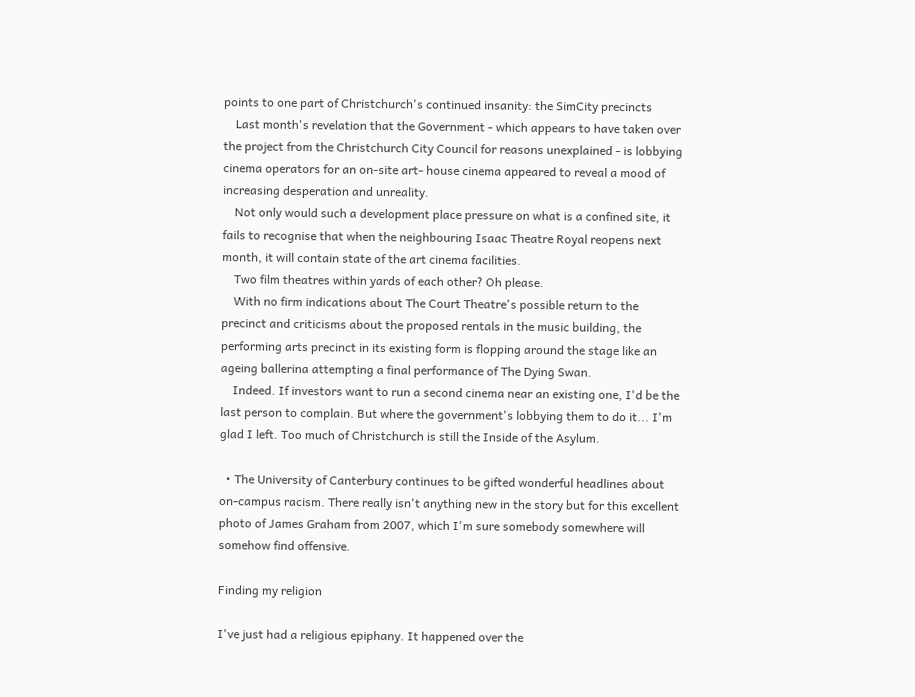points to one part of Christchurch's continued insanity: the SimCity precincts
    Last month's revelation that the Government - which appears to have taken over the project from the Christchurch City Council for reasons unexplained - is lobbying cinema operators for an on-site art- house cinema appeared to reveal a mood of increasing desperation and unreality.
    Not only would such a development place pressure on what is a confined site, it fails to recognise that when the neighbouring Isaac Theatre Royal reopens next month, it will contain state of the art cinema facilities.
    Two film theatres within yards of each other? Oh please.
    With no firm indications about The Court Theatre's possible return to the precinct and criticisms about the proposed rentals in the music building, the performing arts precinct in its existing form is flopping around the stage like an ageing ballerina attempting a final performance of The Dying Swan.
    Indeed. If investors want to run a second cinema near an existing one, I'd be the last person to complain. But where the government's lobbying them to do it... I'm glad I left. Too much of Christchurch is still the Inside of the Asylum.

  • The University of Canterbury continues to be gifted wonderful headlines about on-campus racism. There really isn't anything new in the story but for this excellent photo of James Graham from 2007, which I'm sure somebody somewhere will somehow find offensive.

Finding my religion

I've just had a religious epiphany. It happened over the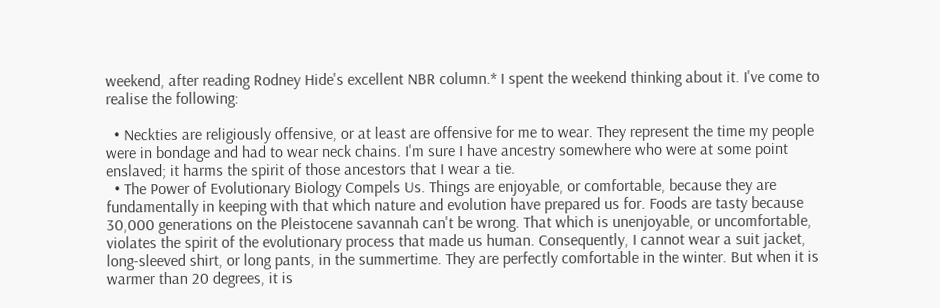weekend, after reading Rodney Hide's excellent NBR column.* I spent the weekend thinking about it. I've come to realise the following:

  • Neckties are religiously offensive, or at least are offensive for me to wear. They represent the time my people were in bondage and had to wear neck chains. I'm sure I have ancestry somewhere who were at some point enslaved; it harms the spirit of those ancestors that I wear a tie.
  • The Power of Evolutionary Biology Compels Us. Things are enjoyable, or comfortable, because they are fundamentally in keeping with that which nature and evolution have prepared us for. Foods are tasty because 30,000 generations on the Pleistocene savannah can't be wrong. That which is unenjoyable, or uncomfortable, violates the spirit of the evolutionary process that made us human. Consequently, I cannot wear a suit jacket, long-sleeved shirt, or long pants, in the summertime. They are perfectly comfortable in the winter. But when it is warmer than 20 degrees, it is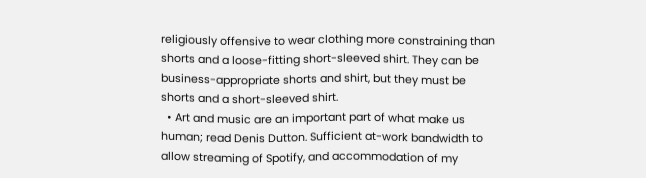religiously offensive to wear clothing more constraining than shorts and a loose-fitting short-sleeved shirt. They can be business-appropriate shorts and shirt, but they must be shorts and a short-sleeved shirt.
  • Art and music are an important part of what make us human; read Denis Dutton. Sufficient at-work bandwidth to allow streaming of Spotify, and accommodation of my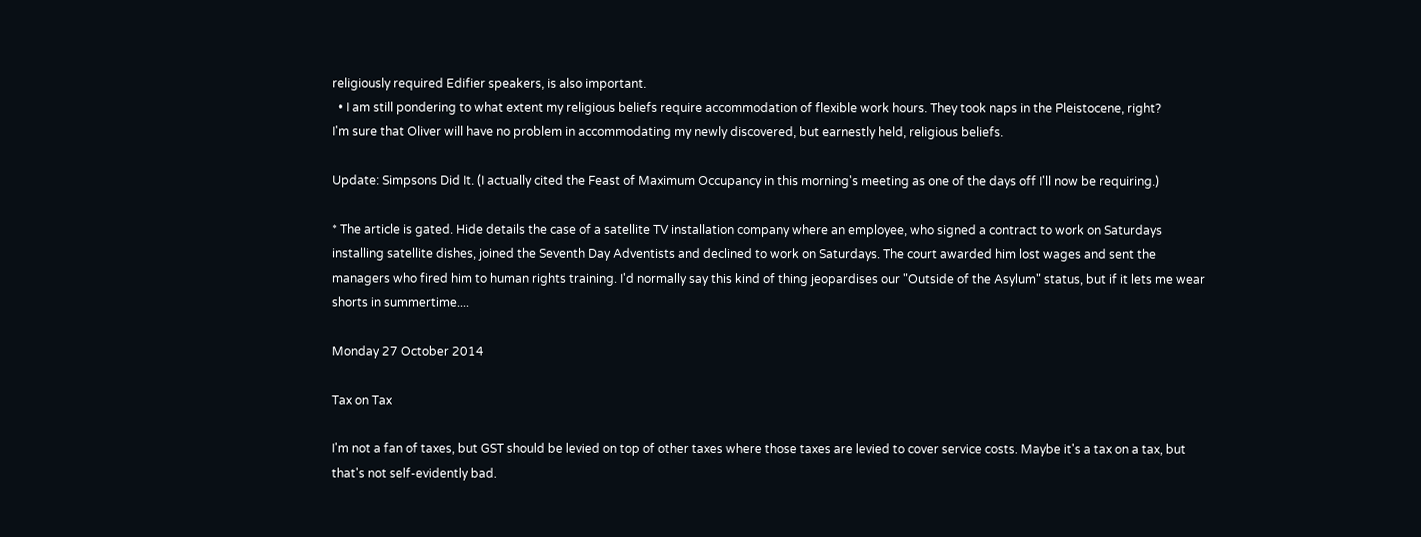religiously required Edifier speakers, is also important.
  • I am still pondering to what extent my religious beliefs require accommodation of flexible work hours. They took naps in the Pleistocene, right?
I'm sure that Oliver will have no problem in accommodating my newly discovered, but earnestly held, religious beliefs.

Update: Simpsons Did It. (I actually cited the Feast of Maximum Occupancy in this morning's meeting as one of the days off I'll now be requiring.)

* The article is gated. Hide details the case of a satellite TV installation company where an employee, who signed a contract to work on Saturdays installing satellite dishes, joined the Seventh Day Adventists and declined to work on Saturdays. The court awarded him lost wages and sent the managers who fired him to human rights training. I'd normally say this kind of thing jeopardises our "Outside of the Asylum" status, but if it lets me wear shorts in summertime....

Monday 27 October 2014

Tax on Tax

I'm not a fan of taxes, but GST should be levied on top of other taxes where those taxes are levied to cover service costs. Maybe it's a tax on a tax, but that's not self-evidently bad.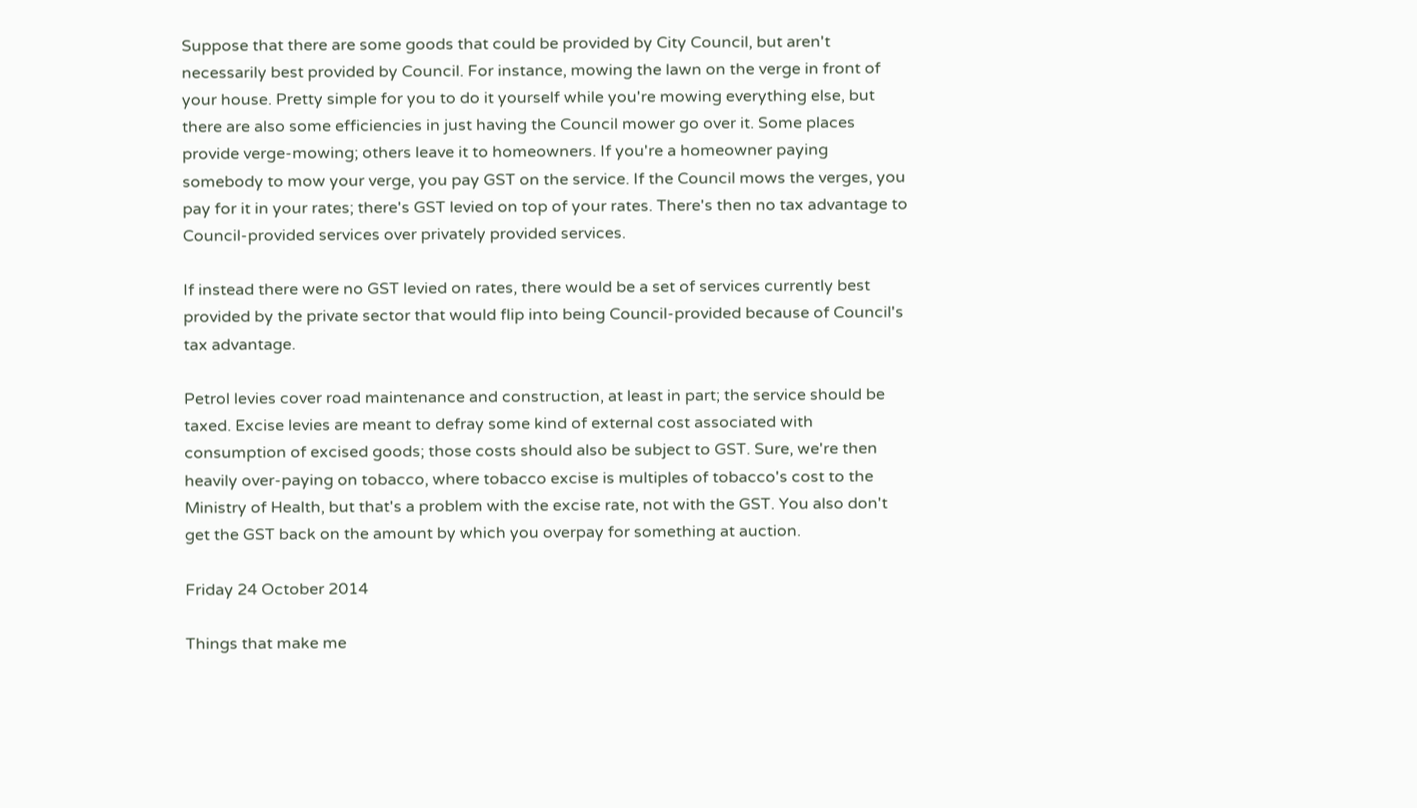Suppose that there are some goods that could be provided by City Council, but aren't necessarily best provided by Council. For instance, mowing the lawn on the verge in front of your house. Pretty simple for you to do it yourself while you're mowing everything else, but there are also some efficiencies in just having the Council mower go over it. Some places provide verge-mowing; others leave it to homeowners. If you're a homeowner paying somebody to mow your verge, you pay GST on the service. If the Council mows the verges, you pay for it in your rates; there's GST levied on top of your rates. There's then no tax advantage to Council-provided services over privately provided services.

If instead there were no GST levied on rates, there would be a set of services currently best provided by the private sector that would flip into being Council-provided because of Council's tax advantage.

Petrol levies cover road maintenance and construction, at least in part; the service should be taxed. Excise levies are meant to defray some kind of external cost associated with consumption of excised goods; those costs should also be subject to GST. Sure, we're then heavily over-paying on tobacco, where tobacco excise is multiples of tobacco's cost to the Ministry of Health, but that's a problem with the excise rate, not with the GST. You also don't get the GST back on the amount by which you overpay for something at auction.

Friday 24 October 2014

Things that make me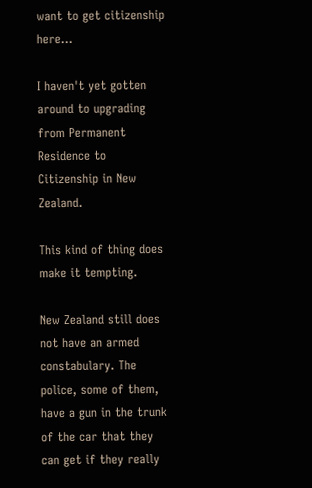want to get citizenship here...

I haven't yet gotten around to upgrading from Permanent Residence to Citizenship in New Zealand.

This kind of thing does make it tempting.

New Zealand still does not have an armed constabulary. The police, some of them, have a gun in the trunk of the car that they can get if they really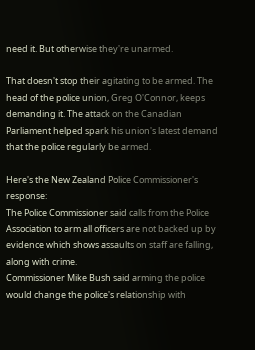need it. But otherwise they're unarmed.

That doesn't stop their agitating to be armed. The head of the police union, Greg O'Connor, keeps demanding it. The attack on the Canadian Parliament helped spark his union's latest demand that the police regularly be armed.

Here's the New Zealand Police Commissioner's response:
The Police Commissioner said calls from the Police Association to arm all officers are not backed up by evidence which shows assaults on staff are falling, along with crime.
Commissioner Mike Bush said arming the police would change the police's relationship with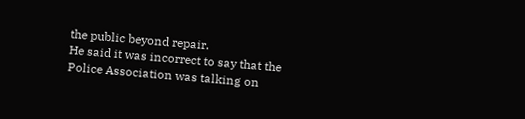the public beyond repair.
He said it was incorrect to say that the Police Association was talking on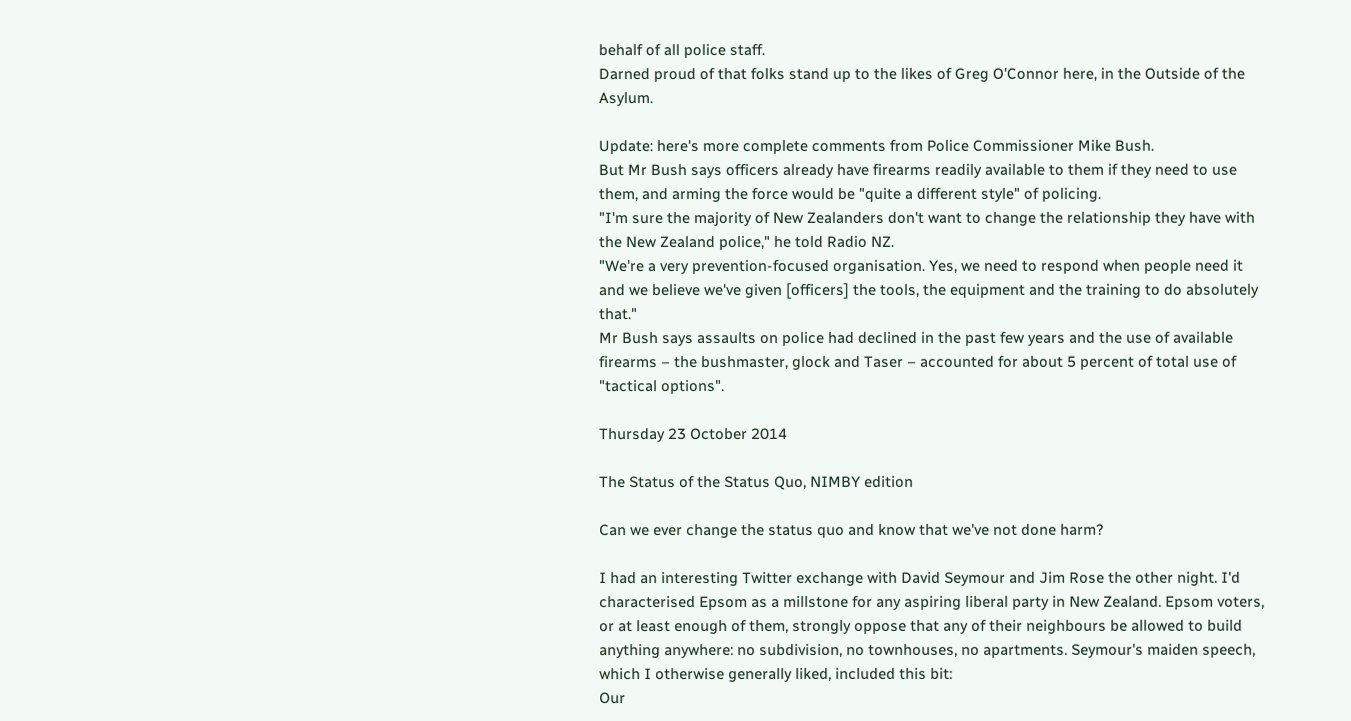behalf of all police staff.
Darned proud of that folks stand up to the likes of Greg O'Connor here, in the Outside of the Asylum.

Update: here's more complete comments from Police Commissioner Mike Bush.
But Mr Bush says officers already have firearms readily available to them if they need to use them, and arming the force would be "quite a different style" of policing.
"I'm sure the majority of New Zealanders don't want to change the relationship they have with the New Zealand police," he told Radio NZ.
"We're a very prevention-focused organisation. Yes, we need to respond when people need it and we believe we've given [officers] the tools, the equipment and the training to do absolutely that."
Mr Bush says assaults on police had declined in the past few years and the use of available firearms – the bushmaster, glock and Taser – accounted for about 5 percent of total use of "tactical options".

Thursday 23 October 2014

The Status of the Status Quo, NIMBY edition

Can we ever change the status quo and know that we've not done harm?

I had an interesting Twitter exchange with David Seymour and Jim Rose the other night. I'd characterised Epsom as a millstone for any aspiring liberal party in New Zealand. Epsom voters, or at least enough of them, strongly oppose that any of their neighbours be allowed to build anything anywhere: no subdivision, no townhouses, no apartments. Seymour's maiden speech, which I otherwise generally liked, included this bit:
Our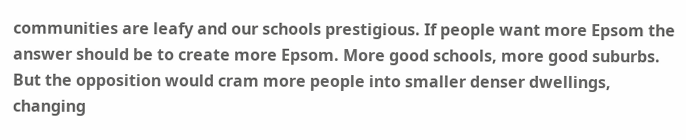communities are leafy and our schools prestigious. If people want more Epsom the answer should be to create more Epsom. More good schools, more good suburbs.
But the opposition would cram more people into smaller denser dwellings, changing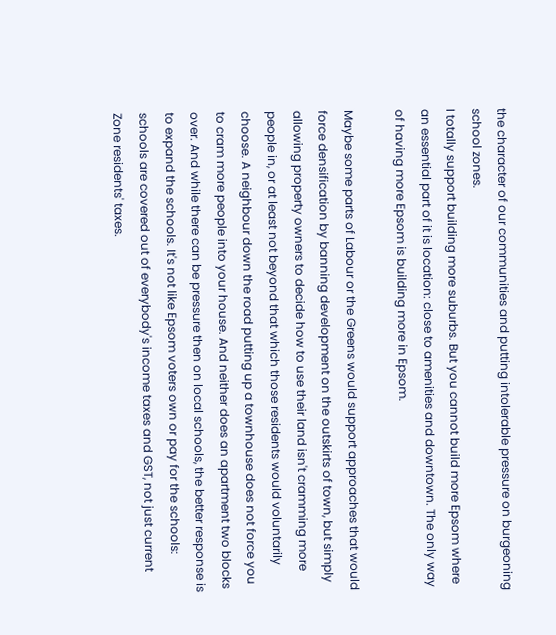the character of our communities and putting intolerable pressure on burgeoning school zones.
I totally support building more suburbs. But you cannot build more Epsom where an essential part of it is location: close to amenities and downtown. The only way of having more Epsom is building more in Epsom.

Maybe some parts of Labour or the Greens would support approaches that would force densification by banning development on the outskirts of town, but simply allowing property owners to decide how to use their land isn't cramming more people in, or at least not beyond that which those residents would voluntarily choose. A neighbour down the road putting up a townhouse does not force you to cram more people into your house. And neither does an apartment two blocks over. And while there can be pressure then on local schools, the better response is to expand the schools. It's not like Epsom voters own or pay for the schools: schools are covered out of everybody's income taxes and GST, not just current Zone residents' taxes.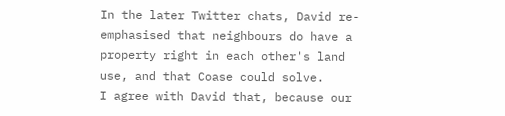In the later Twitter chats, David re-emphasised that neighbours do have a property right in each other's land use, and that Coase could solve.
I agree with David that, because our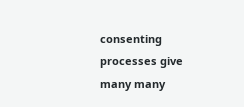consenting processes give many many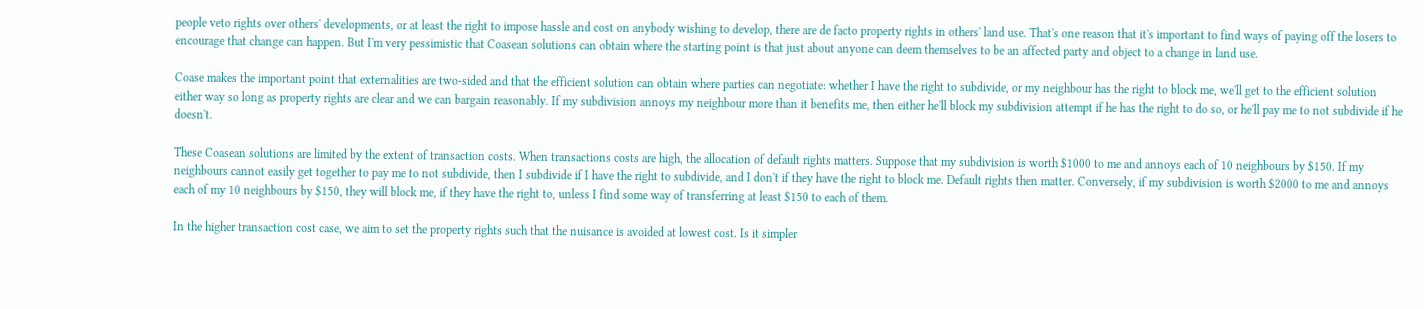people veto rights over others' developments, or at least the right to impose hassle and cost on anybody wishing to develop, there are de facto property rights in others' land use. That's one reason that it's important to find ways of paying off the losers to encourage that change can happen. But I'm very pessimistic that Coasean solutions can obtain where the starting point is that just about anyone can deem themselves to be an affected party and object to a change in land use.

Coase makes the important point that externalities are two-sided and that the efficient solution can obtain where parties can negotiate: whether I have the right to subdivide, or my neighbour has the right to block me, we'll get to the efficient solution either way so long as property rights are clear and we can bargain reasonably. If my subdivision annoys my neighbour more than it benefits me, then either he'll block my subdivision attempt if he has the right to do so, or he'll pay me to not subdivide if he doesn't.

These Coasean solutions are limited by the extent of transaction costs. When transactions costs are high, the allocation of default rights matters. Suppose that my subdivision is worth $1000 to me and annoys each of 10 neighbours by $150. If my neighbours cannot easily get together to pay me to not subdivide, then I subdivide if I have the right to subdivide, and I don't if they have the right to block me. Default rights then matter. Conversely, if my subdivision is worth $2000 to me and annoys each of my 10 neighbours by $150, they will block me, if they have the right to, unless I find some way of transferring at least $150 to each of them.

In the higher transaction cost case, we aim to set the property rights such that the nuisance is avoided at lowest cost. Is it simpler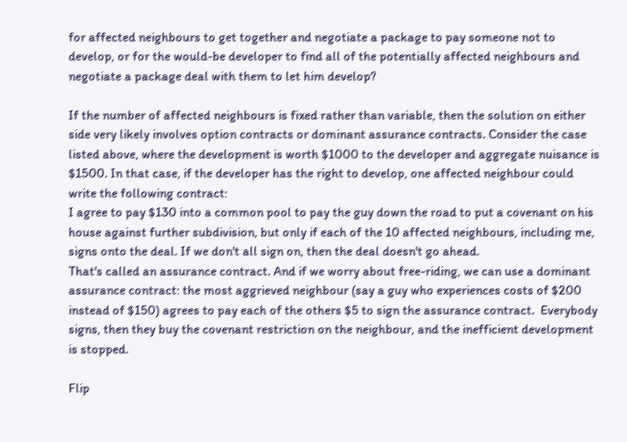for affected neighbours to get together and negotiate a package to pay someone not to develop, or for the would-be developer to find all of the potentially affected neighbours and negotiate a package deal with them to let him develop?

If the number of affected neighbours is fixed rather than variable, then the solution on either side very likely involves option contracts or dominant assurance contracts. Consider the case listed above, where the development is worth $1000 to the developer and aggregate nuisance is $1500. In that case, if the developer has the right to develop, one affected neighbour could write the following contract:
I agree to pay $130 into a common pool to pay the guy down the road to put a covenant on his house against further subdivision, but only if each of the 10 affected neighbours, including me, signs onto the deal. If we don't all sign on, then the deal doesn't go ahead.
That's called an assurance contract. And if we worry about free-riding, we can use a dominant assurance contract: the most aggrieved neighbour (say a guy who experiences costs of $200 instead of $150) agrees to pay each of the others $5 to sign the assurance contract.  Everybody signs, then they buy the covenant restriction on the neighbour, and the inefficient development is stopped.

Flip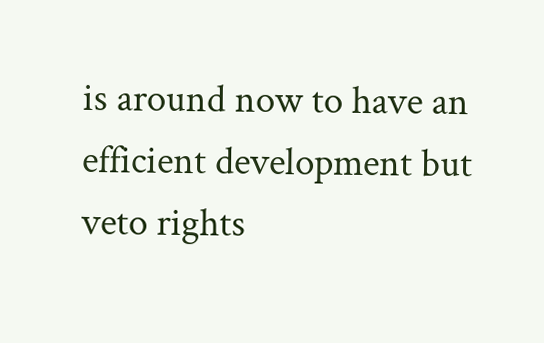is around now to have an efficient development but veto rights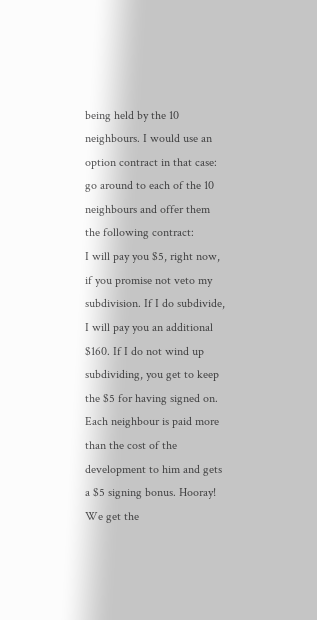being held by the 10 neighbours. I would use an option contract in that case: go around to each of the 10 neighbours and offer them the following contract:
I will pay you $5, right now, if you promise not veto my subdivision. If I do subdivide, I will pay you an additional $160. If I do not wind up subdividing, you get to keep the $5 for having signed on.
Each neighbour is paid more than the cost of the development to him and gets a $5 signing bonus. Hooray! We get the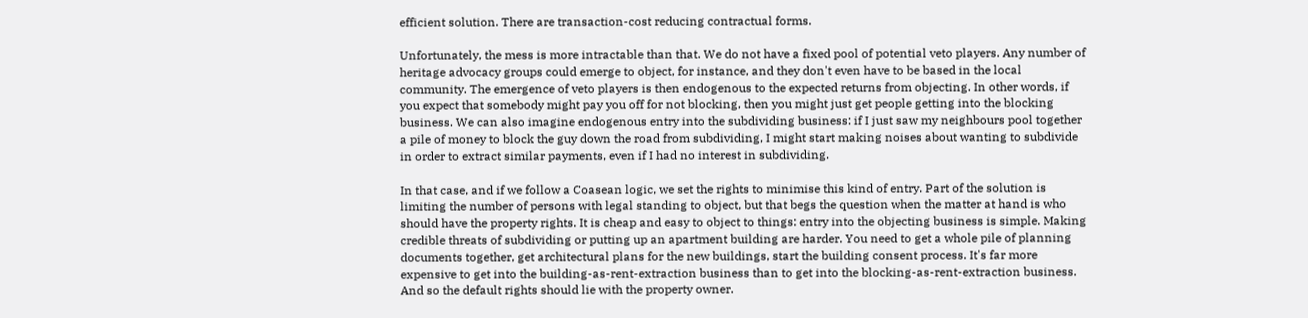efficient solution. There are transaction-cost reducing contractual forms.

Unfortunately, the mess is more intractable than that. We do not have a fixed pool of potential veto players. Any number of heritage advocacy groups could emerge to object, for instance, and they don't even have to be based in the local community. The emergence of veto players is then endogenous to the expected returns from objecting. In other words, if you expect that somebody might pay you off for not blocking, then you might just get people getting into the blocking business. We can also imagine endogenous entry into the subdividing business: if I just saw my neighbours pool together a pile of money to block the guy down the road from subdividing, I might start making noises about wanting to subdivide in order to extract similar payments, even if I had no interest in subdividing.

In that case, and if we follow a Coasean logic, we set the rights to minimise this kind of entry. Part of the solution is limiting the number of persons with legal standing to object, but that begs the question when the matter at hand is who should have the property rights. It is cheap and easy to object to things: entry into the objecting business is simple. Making credible threats of subdividing or putting up an apartment building are harder. You need to get a whole pile of planning documents together, get architectural plans for the new buildings, start the building consent process. It's far more expensive to get into the building-as-rent-extraction business than to get into the blocking-as-rent-extraction business. And so the default rights should lie with the property owner.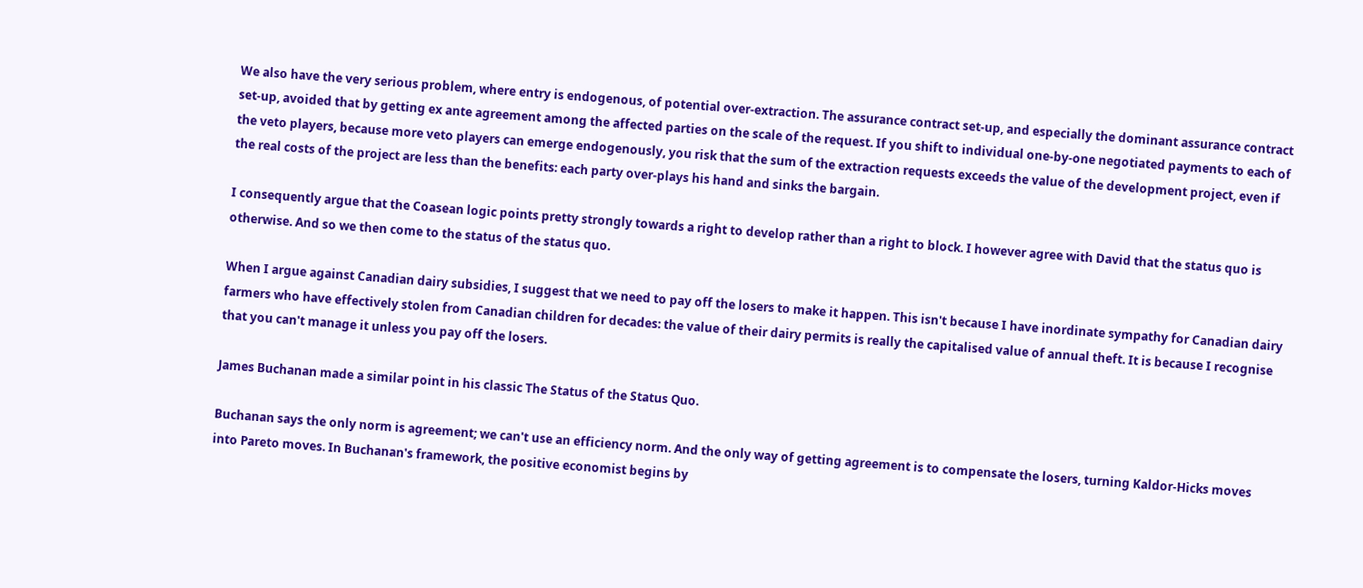We also have the very serious problem, where entry is endogenous, of potential over-extraction. The assurance contract set-up, and especially the dominant assurance contract set-up, avoided that by getting ex ante agreement among the affected parties on the scale of the request. If you shift to individual one-by-one negotiated payments to each of the veto players, because more veto players can emerge endogenously, you risk that the sum of the extraction requests exceeds the value of the development project, even if the real costs of the project are less than the benefits: each party over-plays his hand and sinks the bargain.

I consequently argue that the Coasean logic points pretty strongly towards a right to develop rather than a right to block. I however agree with David that the status quo is otherwise. And so we then come to the status of the status quo.

When I argue against Canadian dairy subsidies, I suggest that we need to pay off the losers to make it happen. This isn't because I have inordinate sympathy for Canadian dairy farmers who have effectively stolen from Canadian children for decades: the value of their dairy permits is really the capitalised value of annual theft. It is because I recognise that you can't manage it unless you pay off the losers.

James Buchanan made a similar point in his classic The Status of the Status Quo.

Buchanan says the only norm is agreement; we can't use an efficiency norm. And the only way of getting agreement is to compensate the losers, turning Kaldor-Hicks moves into Pareto moves. In Buchanan's framework, the positive economist begins by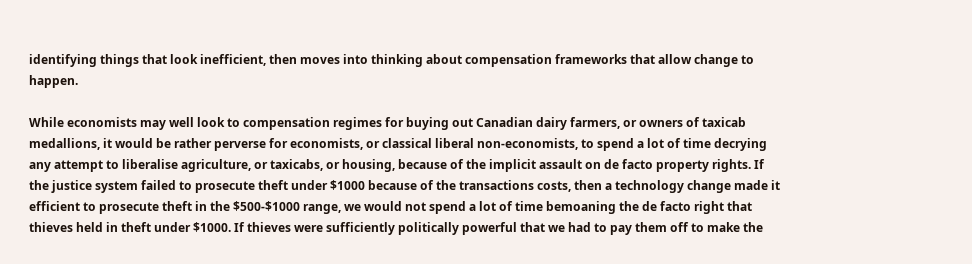identifying things that look inefficient, then moves into thinking about compensation frameworks that allow change to happen.

While economists may well look to compensation regimes for buying out Canadian dairy farmers, or owners of taxicab medallions, it would be rather perverse for economists, or classical liberal non-economists, to spend a lot of time decrying any attempt to liberalise agriculture, or taxicabs, or housing, because of the implicit assault on de facto property rights. If the justice system failed to prosecute theft under $1000 because of the transactions costs, then a technology change made it efficient to prosecute theft in the $500-$1000 range, we would not spend a lot of time bemoaning the de facto right that thieves held in theft under $1000. If thieves were sufficiently politically powerful that we had to pay them off to make the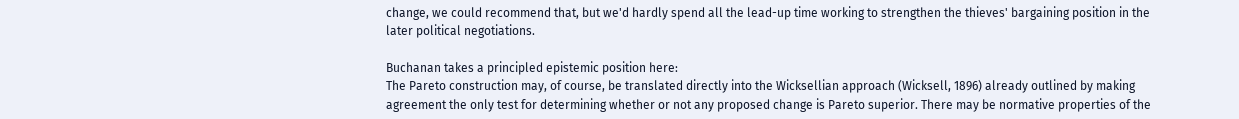change, we could recommend that, but we'd hardly spend all the lead-up time working to strengthen the thieves' bargaining position in the later political negotiations.

Buchanan takes a principled epistemic position here:
The Pareto construction may, of course, be translated directly into the Wicksellian approach (Wicksell, 1896) already outlined by making agreement the only test for determining whether or not any proposed change is Pareto superior. There may be normative properties of the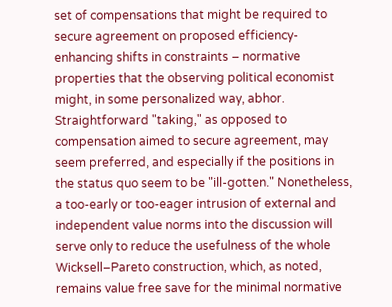set of compensations that might be required to secure agreement on proposed efficiency-enhancing shifts in constraints – normative properties that the observing political economist might, in some personalized way, abhor.
Straightforward "taking," as opposed to compensation aimed to secure agreement, may seem preferred, and especially if the positions in the status quo seem to be "ill-gotten." Nonetheless, a too-early or too-eager intrusion of external and independent value norms into the discussion will serve only to reduce the usefulness of the whole Wicksell–Pareto construction, which, as noted, remains value free save for the minimal normative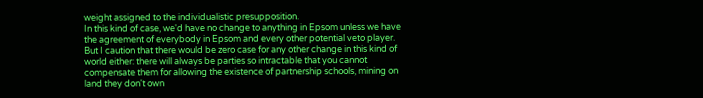weight assigned to the individualistic presupposition.
In this kind of case, we'd have no change to anything in Epsom unless we have the agreement of everybody in Epsom and every other potential veto player. But I caution that there would be zero case for any other change in this kind of world either: there will always be parties so intractable that you cannot compensate them for allowing the existence of partnership schools, mining on land they don't own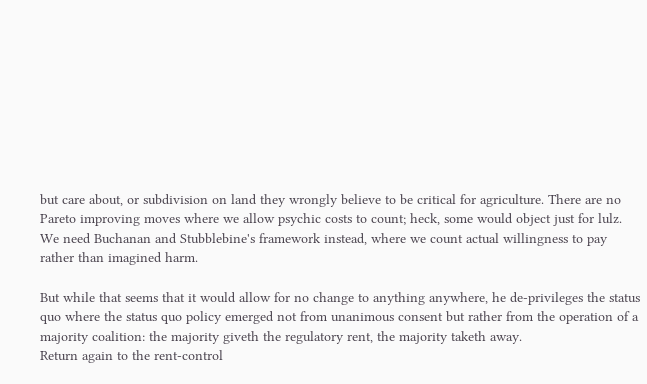but care about, or subdivision on land they wrongly believe to be critical for agriculture. There are no Pareto improving moves where we allow psychic costs to count; heck, some would object just for lulz. We need Buchanan and Stubblebine's framework instead, where we count actual willingness to pay rather than imagined harm.

But while that seems that it would allow for no change to anything anywhere, he de-privileges the status quo where the status quo policy emerged not from unanimous consent but rather from the operation of a majority coalition: the majority giveth the regulatory rent, the majority taketh away.
Return again to the rent-control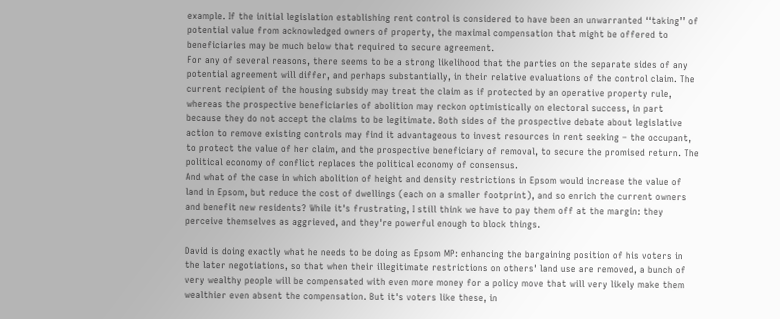example. If the initial legislation establishing rent control is considered to have been an unwarranted ‘‘taking’’ of potential value from acknowledged owners of property, the maximal compensation that might be offered to beneficiaries may be much below that required to secure agreement.
For any of several reasons, there seems to be a strong likelihood that the parties on the separate sides of any potential agreement will differ, and perhaps substantially, in their relative evaluations of the control claim. The current recipient of the housing subsidy may treat the claim as if protected by an operative property rule, whereas the prospective beneficiaries of abolition may reckon optimistically on electoral success, in part because they do not accept the claims to be legitimate. Both sides of the prospective debate about legislative action to remove existing controls may find it advantageous to invest resources in rent seeking – the occupant, to protect the value of her claim, and the prospective beneficiary of removal, to secure the promised return. The political economy of conflict replaces the political economy of consensus.
And what of the case in which abolition of height and density restrictions in Epsom would increase the value of land in Epsom, but reduce the cost of dwellings (each on a smaller footprint), and so enrich the current owners and benefit new residents? While it's frustrating, I still think we have to pay them off at the margin: they perceive themselves as aggrieved, and they're powerful enough to block things.

David is doing exactly what he needs to be doing as Epsom MP: enhancing the bargaining position of his voters in the later negotiations, so that when their illegitimate restrictions on others' land use are removed, a bunch of very wealthy people will be compensated with even more money for a policy move that will very likely make them wealthier even absent the compensation. But it's voters like these, in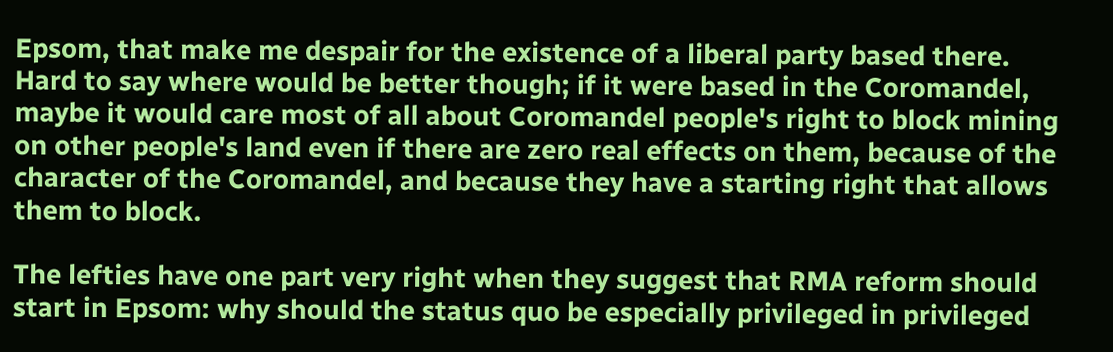Epsom, that make me despair for the existence of a liberal party based there. Hard to say where would be better though; if it were based in the Coromandel, maybe it would care most of all about Coromandel people's right to block mining on other people's land even if there are zero real effects on them, because of the character of the Coromandel, and because they have a starting right that allows them to block.

The lefties have one part very right when they suggest that RMA reform should start in Epsom: why should the status quo be especially privileged in privileged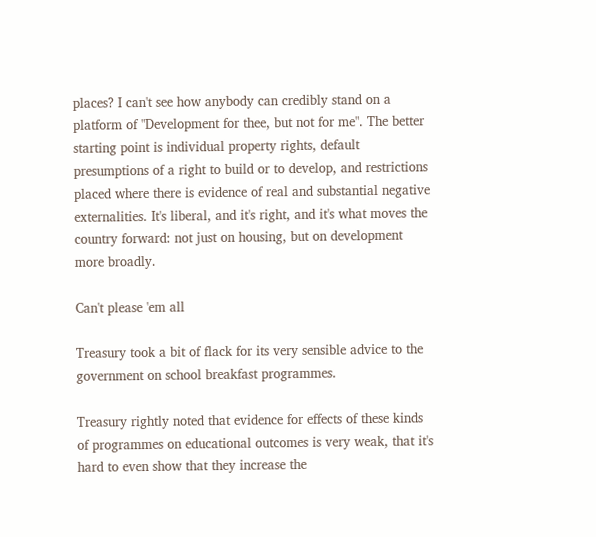places? I can't see how anybody can credibly stand on a platform of "Development for thee, but not for me". The better starting point is individual property rights, default presumptions of a right to build or to develop, and restrictions placed where there is evidence of real and substantial negative externalities. It's liberal, and it's right, and it's what moves the country forward: not just on housing, but on development more broadly.

Can't please 'em all

Treasury took a bit of flack for its very sensible advice to the government on school breakfast programmes.

Treasury rightly noted that evidence for effects of these kinds of programmes on educational outcomes is very weak, that it's hard to even show that they increase the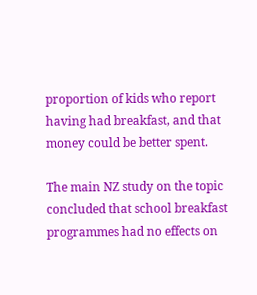proportion of kids who report having had breakfast, and that money could be better spent.

The main NZ study on the topic concluded that school breakfast programmes had no effects on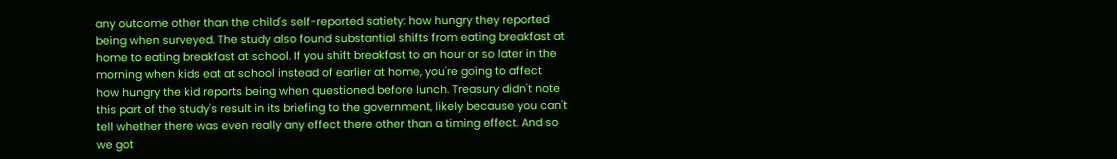any outcome other than the child's self-reported satiety: how hungry they reported being when surveyed. The study also found substantial shifts from eating breakfast at home to eating breakfast at school. If you shift breakfast to an hour or so later in the morning when kids eat at school instead of earlier at home, you're going to affect how hungry the kid reports being when questioned before lunch. Treasury didn't note this part of the study's result in its briefing to the government, likely because you can't tell whether there was even really any effect there other than a timing effect. And so we got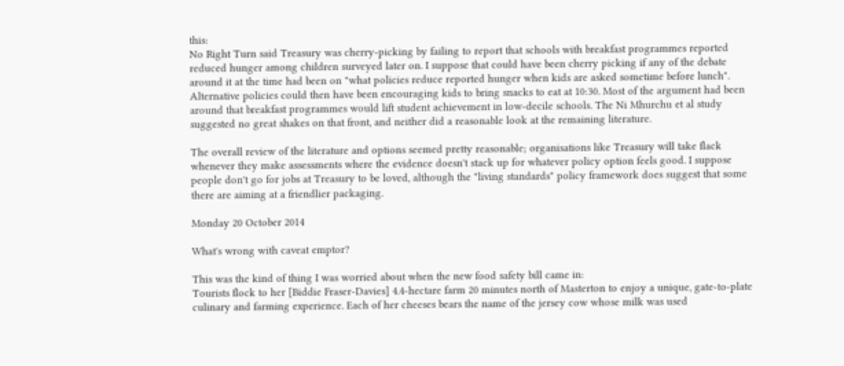this:
No Right Turn said Treasury was cherry-picking by failing to report that schools with breakfast programmes reported reduced hunger among children surveyed later on. I suppose that could have been cherry picking if any of the debate around it at the time had been on "what policies reduce reported hunger when kids are asked sometime before lunch". Alternative policies could then have been encouraging kids to bring snacks to eat at 10:30. Most of the argument had been around that breakfast programmes would lift student achievement in low-decile schools. The Ni Mhurchu et al study suggested no great shakes on that front, and neither did a reasonable look at the remaining literature.

The overall review of the literature and options seemed pretty reasonable; organisations like Treasury will take flack whenever they make assessments where the evidence doesn't stack up for whatever policy option feels good. I suppose people don't go for jobs at Treasury to be loved, although the "living standards" policy framework does suggest that some there are aiming at a friendlier packaging.

Monday 20 October 2014

What's wrong with caveat emptor?

This was the kind of thing I was worried about when the new food safety bill came in:
Tourists flock to her [Biddie Fraser-Davies] 4.4-hectare farm 20 minutes north of Masterton to enjoy a unique, gate-to-plate culinary and farming experience. Each of her cheeses bears the name of the jersey cow whose milk was used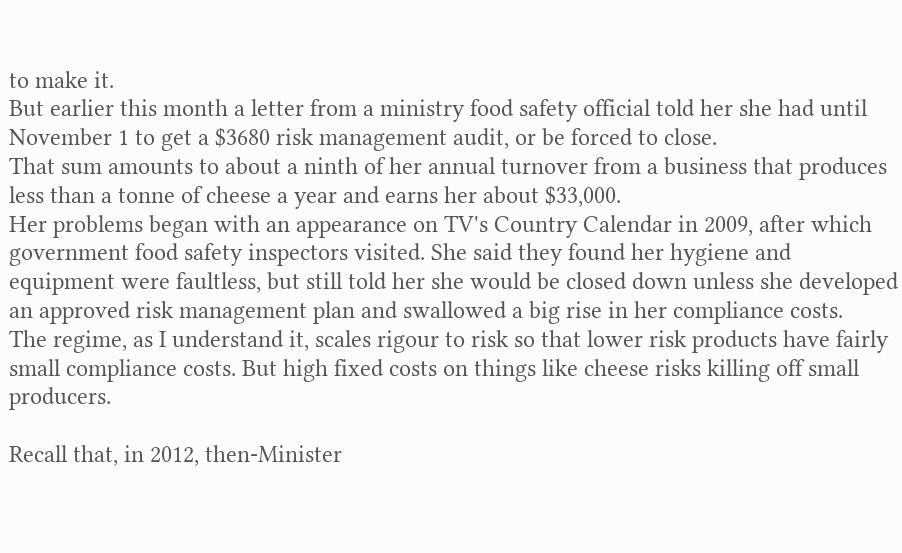to make it.
But earlier this month a letter from a ministry food safety official told her she had until November 1 to get a $3680 risk management audit, or be forced to close.
That sum amounts to about a ninth of her annual turnover from a business that produces less than a tonne of cheese a year and earns her about $33,000.
Her problems began with an appearance on TV's Country Calendar in 2009, after which government food safety inspectors visited. She said they found her hygiene and equipment were faultless, but still told her she would be closed down unless she developed an approved risk management plan and swallowed a big rise in her compliance costs.
The regime, as I understand it, scales rigour to risk so that lower risk products have fairly small compliance costs. But high fixed costs on things like cheese risks killing off small producers.

Recall that, in 2012, then-Minister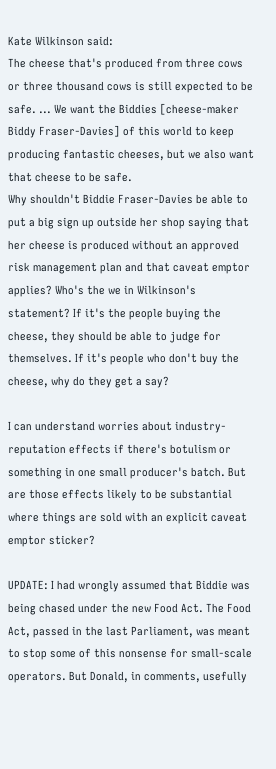Kate Wilkinson said:
The cheese that's produced from three cows or three thousand cows is still expected to be safe. ... We want the Biddies [cheese-maker Biddy Fraser-Davies] of this world to keep producing fantastic cheeses, but we also want that cheese to be safe.
Why shouldn't Biddie Fraser-Davies be able to put a big sign up outside her shop saying that her cheese is produced without an approved risk management plan and that caveat emptor applies? Who's the we in Wilkinson's statement? If it's the people buying the cheese, they should be able to judge for themselves. If it's people who don't buy the cheese, why do they get a say?

I can understand worries about industry-reputation effects if there's botulism or something in one small producer's batch. But are those effects likely to be substantial where things are sold with an explicit caveat emptor sticker?

UPDATE: I had wrongly assumed that Biddie was being chased under the new Food Act. The Food Act, passed in the last Parliament, was meant to stop some of this nonsense for small-scale operators. But Donald, in comments, usefully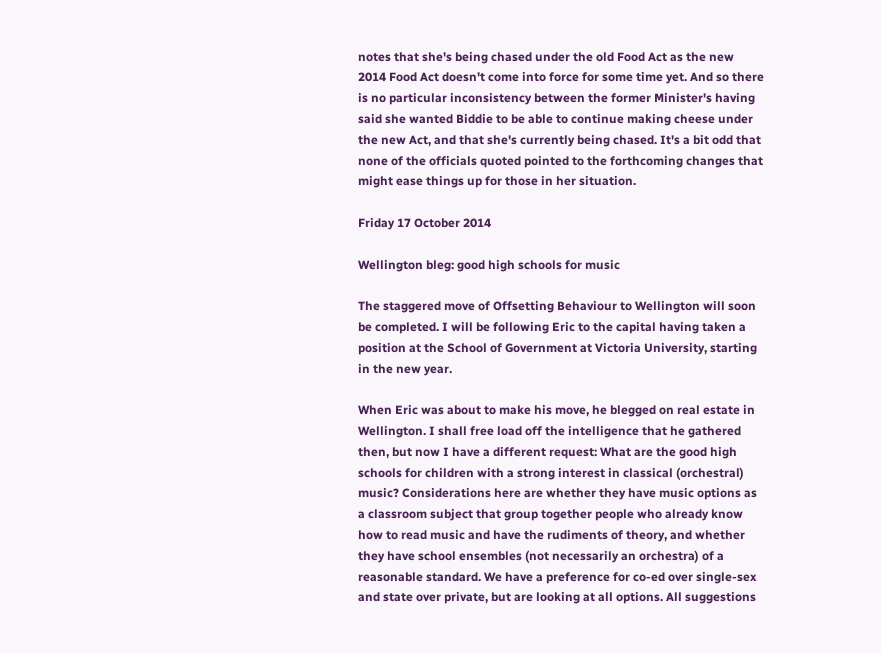notes that she's being chased under the old Food Act as the new 2014 Food Act doesn't come into force for some time yet. And so there is no particular inconsistency between the former Minister's having said she wanted Biddie to be able to continue making cheese under the new Act, and that she's currently being chased. It's a bit odd that none of the officials quoted pointed to the forthcoming changes that might ease things up for those in her situation.

Friday 17 October 2014

Wellington bleg: good high schools for music

The staggered move of Offsetting Behaviour to Wellington will soon be completed. I will be following Eric to the capital having taken a position at the School of Government at Victoria University, starting in the new year.

When Eric was about to make his move, he blegged on real estate in Wellington. I shall free load off the intelligence that he gathered then, but now I have a different request: What are the good high schools for children with a strong interest in classical (orchestral) music? Considerations here are whether they have music options as a classroom subject that group together people who already know how to read music and have the rudiments of theory, and whether they have school ensembles (not necessarily an orchestra) of a reasonable standard. We have a preference for co-ed over single-sex and state over private, but are looking at all options. All suggestions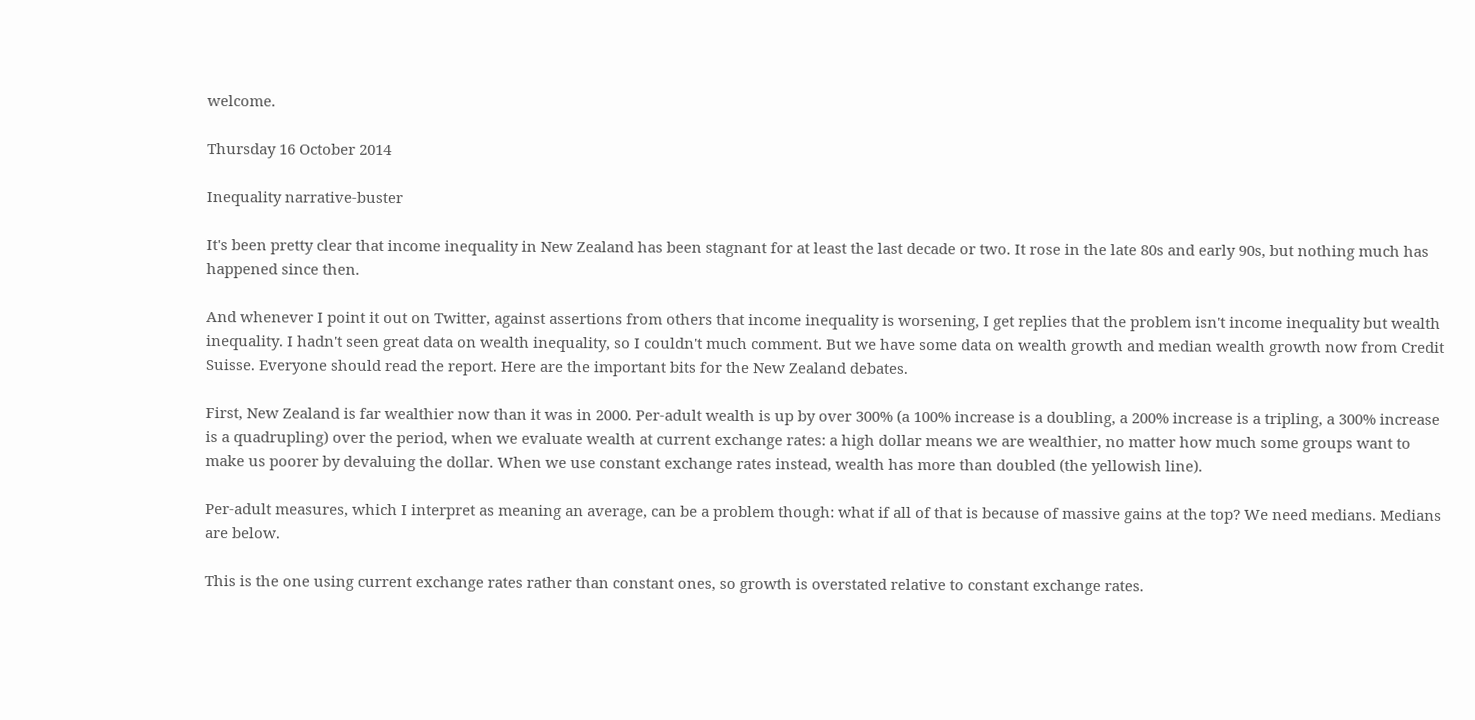welcome.

Thursday 16 October 2014

Inequality narrative-buster

It's been pretty clear that income inequality in New Zealand has been stagnant for at least the last decade or two. It rose in the late 80s and early 90s, but nothing much has happened since then.

And whenever I point it out on Twitter, against assertions from others that income inequality is worsening, I get replies that the problem isn't income inequality but wealth inequality. I hadn't seen great data on wealth inequality, so I couldn't much comment. But we have some data on wealth growth and median wealth growth now from Credit Suisse. Everyone should read the report. Here are the important bits for the New Zealand debates.

First, New Zealand is far wealthier now than it was in 2000. Per-adult wealth is up by over 300% (a 100% increase is a doubling, a 200% increase is a tripling, a 300% increase is a quadrupling) over the period, when we evaluate wealth at current exchange rates: a high dollar means we are wealthier, no matter how much some groups want to make us poorer by devaluing the dollar. When we use constant exchange rates instead, wealth has more than doubled (the yellowish line).

Per-adult measures, which I interpret as meaning an average, can be a problem though: what if all of that is because of massive gains at the top? We need medians. Medians are below.

This is the one using current exchange rates rather than constant ones, so growth is overstated relative to constant exchange rates.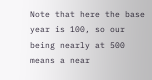Note that here the base year is 100, so our being nearly at 500 means a near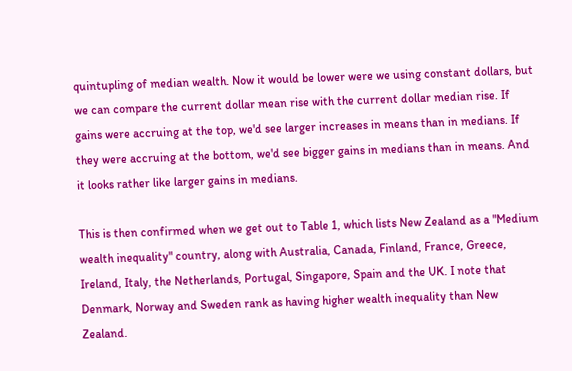quintupling of median wealth. Now it would be lower were we using constant dollars, but we can compare the current dollar mean rise with the current dollar median rise. If gains were accruing at the top, we'd see larger increases in means than in medians. If they were accruing at the bottom, we'd see bigger gains in medians than in means. And it looks rather like larger gains in medians.

This is then confirmed when we get out to Table 1, which lists New Zealand as a "Medium wealth inequality" country, along with Australia, Canada, Finland, France, Greece, Ireland, Italy, the Netherlands, Portugal, Singapore, Spain and the UK. I note that Denmark, Norway and Sweden rank as having higher wealth inequality than New Zealand.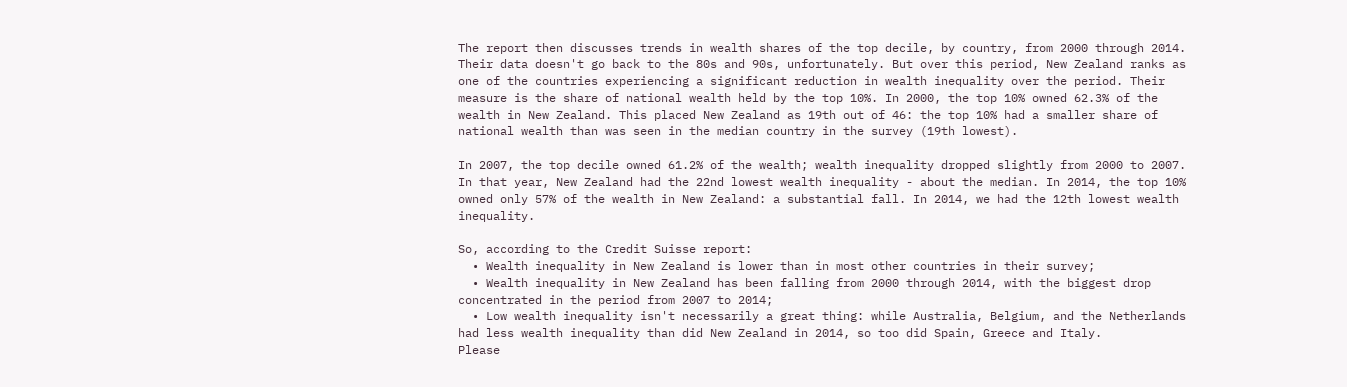The report then discusses trends in wealth shares of the top decile, by country, from 2000 through 2014. Their data doesn't go back to the 80s and 90s, unfortunately. But over this period, New Zealand ranks as one of the countries experiencing a significant reduction in wealth inequality over the period. Their measure is the share of national wealth held by the top 10%. In 2000, the top 10% owned 62.3% of the wealth in New Zealand. This placed New Zealand as 19th out of 46: the top 10% had a smaller share of national wealth than was seen in the median country in the survey (19th lowest).

In 2007, the top decile owned 61.2% of the wealth; wealth inequality dropped slightly from 2000 to 2007. In that year, New Zealand had the 22nd lowest wealth inequality - about the median. In 2014, the top 10% owned only 57% of the wealth in New Zealand: a substantial fall. In 2014, we had the 12th lowest wealth inequality.

So, according to the Credit Suisse report:
  • Wealth inequality in New Zealand is lower than in most other countries in their survey;
  • Wealth inequality in New Zealand has been falling from 2000 through 2014, with the biggest drop concentrated in the period from 2007 to 2014;
  • Low wealth inequality isn't necessarily a great thing: while Australia, Belgium, and the Netherlands had less wealth inequality than did New Zealand in 2014, so too did Spain, Greece and Italy.
Please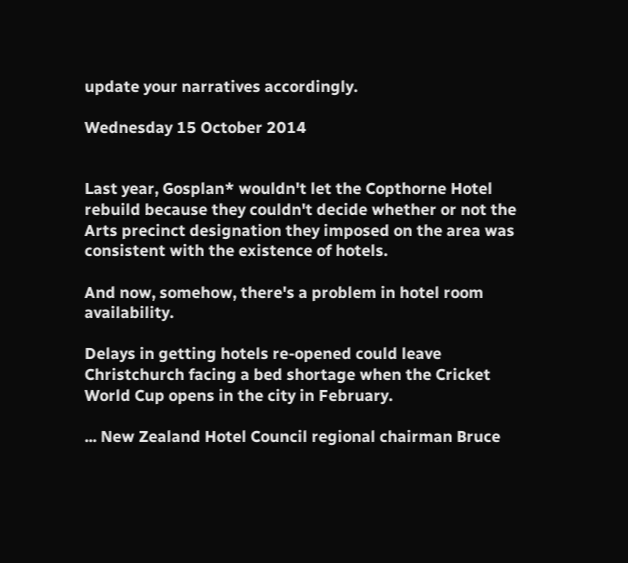update your narratives accordingly.

Wednesday 15 October 2014


Last year, Gosplan* wouldn't let the Copthorne Hotel rebuild because they couldn't decide whether or not the Arts precinct designation they imposed on the area was consistent with the existence of hotels.

And now, somehow, there's a problem in hotel room availability.

Delays in getting hotels re-opened could leave Christchurch facing a bed shortage when the Cricket World Cup opens in the city in February.

... New Zealand Hotel Council regional chairman Bruce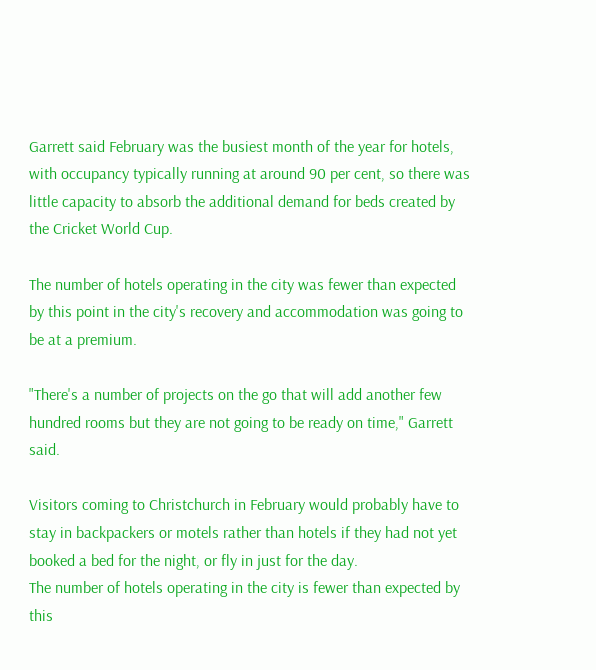Garrett said February was the busiest month of the year for hotels, with occupancy typically running at around 90 per cent, so there was little capacity to absorb the additional demand for beds created by the Cricket World Cup.

The number of hotels operating in the city was fewer than expected by this point in the city's recovery and accommodation was going to be at a premium.

"There's a number of projects on the go that will add another few hundred rooms but they are not going to be ready on time," Garrett said.

Visitors coming to Christchurch in February would probably have to stay in backpackers or motels rather than hotels if they had not yet booked a bed for the night, or fly in just for the day.
The number of hotels operating in the city is fewer than expected by this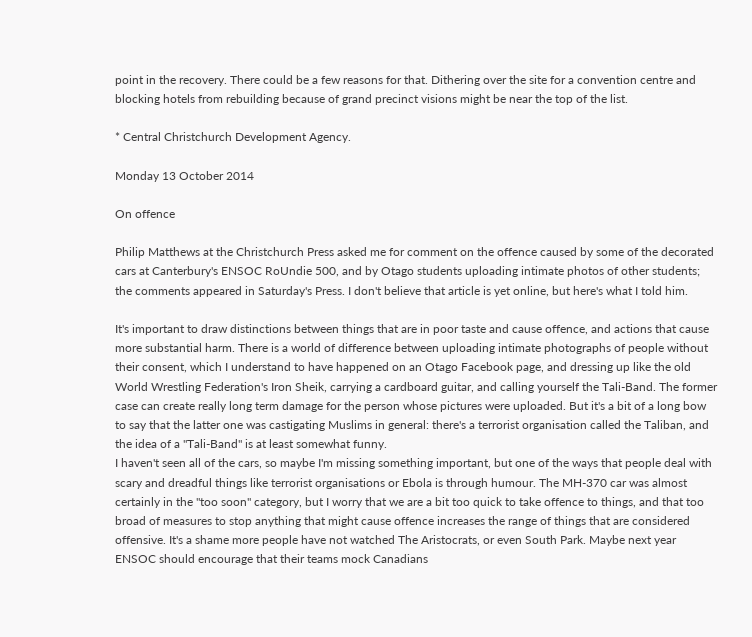point in the recovery. There could be a few reasons for that. Dithering over the site for a convention centre and blocking hotels from rebuilding because of grand precinct visions might be near the top of the list.

* Central Christchurch Development Agency.

Monday 13 October 2014

On offence

Philip Matthews at the Christchurch Press asked me for comment on the offence caused by some of the decorated cars at Canterbury's ENSOC RoUndie 500, and by Otago students uploading intimate photos of other students; the comments appeared in Saturday's Press. I don't believe that article is yet online, but here's what I told him.

It's important to draw distinctions between things that are in poor taste and cause offence, and actions that cause more substantial harm. There is a world of difference between uploading intimate photographs of people without their consent, which I understand to have happened on an Otago Facebook page, and dressing up like the old World Wrestling Federation's Iron Sheik, carrying a cardboard guitar, and calling yourself the Tali-Band. The former case can create really long term damage for the person whose pictures were uploaded. But it's a bit of a long bow to say that the latter one was castigating Muslims in general: there's a terrorist organisation called the Taliban, and the idea of a "Tali-Band" is at least somewhat funny.
I haven't seen all of the cars, so maybe I'm missing something important, but one of the ways that people deal with scary and dreadful things like terrorist organisations or Ebola is through humour. The MH-370 car was almost certainly in the "too soon" category, but I worry that we are a bit too quick to take offence to things, and that too broad of measures to stop anything that might cause offence increases the range of things that are considered offensive. It's a shame more people have not watched The Aristocrats, or even South Park. Maybe next year ENSOC should encourage that their teams mock Canadians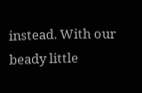instead. With our beady little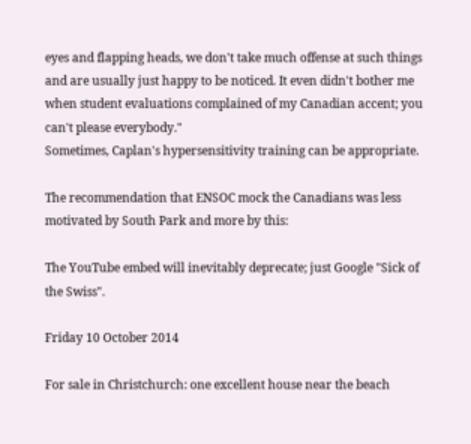eyes and flapping heads, we don't take much offense at such things and are usually just happy to be noticed. It even didn't bother me when student evaluations complained of my Canadian accent; you can't please everybody."
Sometimes, Caplan's hypersensitivity training can be appropriate.

The recommendation that ENSOC mock the Canadians was less motivated by South Park and more by this:

The YouTube embed will inevitably deprecate; just Google "Sick of the Swiss".

Friday 10 October 2014

For sale in Christchurch: one excellent house near the beach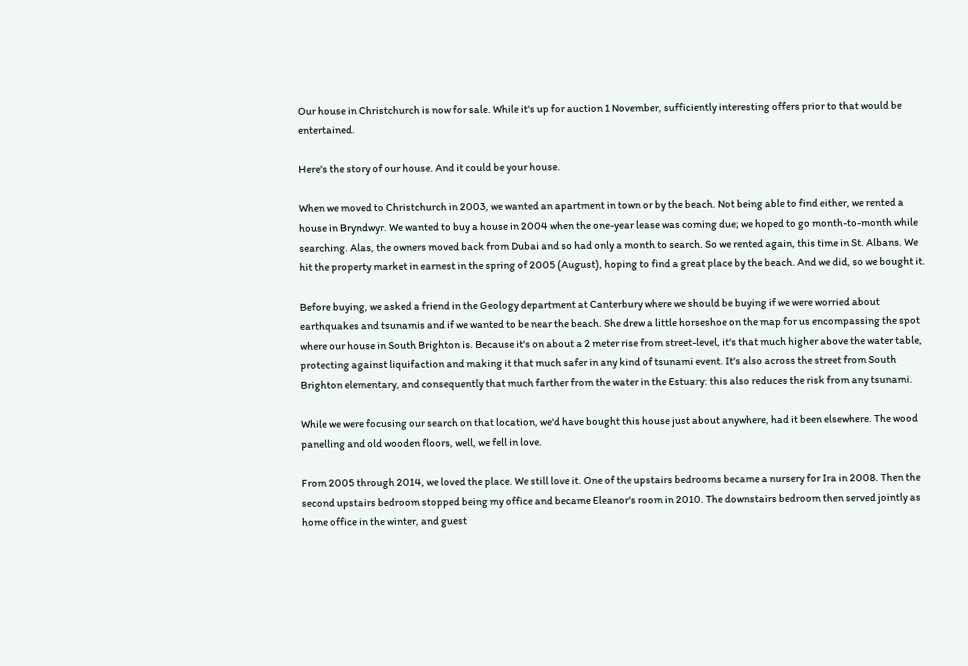Our house in Christchurch is now for sale. While it's up for auction 1 November, sufficiently interesting offers prior to that would be entertained.

Here's the story of our house. And it could be your house.

When we moved to Christchurch in 2003, we wanted an apartment in town or by the beach. Not being able to find either, we rented a house in Bryndwyr. We wanted to buy a house in 2004 when the one-year lease was coming due; we hoped to go month-to-month while searching. Alas, the owners moved back from Dubai and so had only a month to search. So we rented again, this time in St. Albans. We hit the property market in earnest in the spring of 2005 (August), hoping to find a great place by the beach. And we did, so we bought it.

Before buying, we asked a friend in the Geology department at Canterbury where we should be buying if we were worried about earthquakes and tsunamis and if we wanted to be near the beach. She drew a little horseshoe on the map for us encompassing the spot where our house in South Brighton is. Because it's on about a 2 meter rise from street-level, it's that much higher above the water table, protecting against liquifaction and making it that much safer in any kind of tsunami event. It's also across the street from South Brighton elementary, and consequently that much farther from the water in the Estuary: this also reduces the risk from any tsunami.

While we were focusing our search on that location, we'd have bought this house just about anywhere, had it been elsewhere. The wood panelling and old wooden floors, well, we fell in love.

From 2005 through 2014, we loved the place. We still love it. One of the upstairs bedrooms became a nursery for Ira in 2008. Then the second upstairs bedroom stopped being my office and became Eleanor's room in 2010. The downstairs bedroom then served jointly as home office in the winter, and guest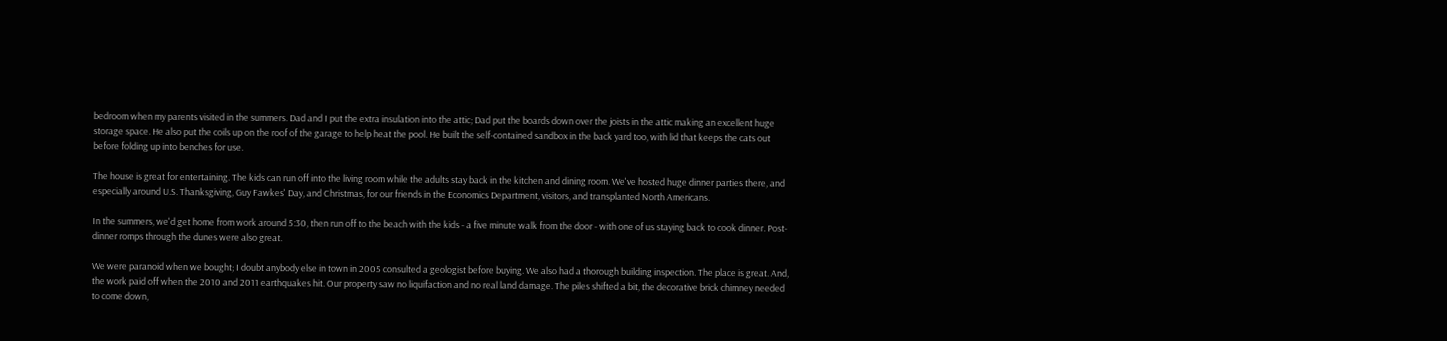bedroom when my parents visited in the summers. Dad and I put the extra insulation into the attic; Dad put the boards down over the joists in the attic making an excellent huge storage space. He also put the coils up on the roof of the garage to help heat the pool. He built the self-contained sandbox in the back yard too, with lid that keeps the cats out before folding up into benches for use.

The house is great for entertaining. The kids can run off into the living room while the adults stay back in the kitchen and dining room. We've hosted huge dinner parties there, and especially around U.S. Thanksgiving, Guy Fawkes' Day, and Christmas, for our friends in the Economics Department, visitors, and transplanted North Americans.

In the summers, we'd get home from work around 5:30, then run off to the beach with the kids - a five minute walk from the door - with one of us staying back to cook dinner. Post-dinner romps through the dunes were also great.

We were paranoid when we bought; I doubt anybody else in town in 2005 consulted a geologist before buying. We also had a thorough building inspection. The place is great. And, the work paid off when the 2010 and 2011 earthquakes hit. Our property saw no liquifaction and no real land damage. The piles shifted a bit, the decorative brick chimney needed to come down,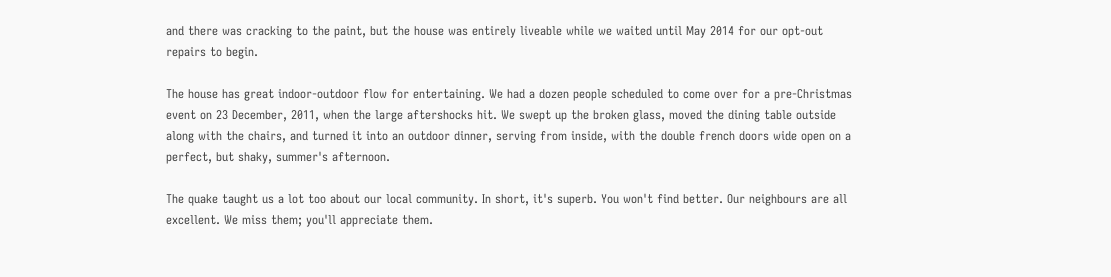and there was cracking to the paint, but the house was entirely liveable while we waited until May 2014 for our opt-out repairs to begin.

The house has great indoor-outdoor flow for entertaining. We had a dozen people scheduled to come over for a pre-Christmas event on 23 December, 2011, when the large aftershocks hit. We swept up the broken glass, moved the dining table outside along with the chairs, and turned it into an outdoor dinner, serving from inside, with the double french doors wide open on a perfect, but shaky, summer's afternoon.

The quake taught us a lot too about our local community. In short, it's superb. You won't find better. Our neighbours are all excellent. We miss them; you'll appreciate them.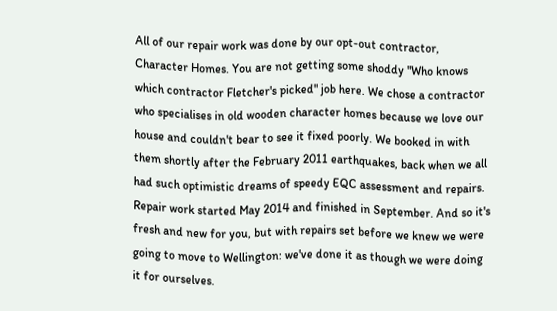All of our repair work was done by our opt-out contractor, Character Homes. You are not getting some shoddy "Who knows which contractor Fletcher's picked" job here. We chose a contractor who specialises in old wooden character homes because we love our house and couldn't bear to see it fixed poorly. We booked in with them shortly after the February 2011 earthquakes, back when we all had such optimistic dreams of speedy EQC assessment and repairs. Repair work started May 2014 and finished in September. And so it's fresh and new for you, but with repairs set before we knew we were going to move to Wellington: we've done it as though we were doing it for ourselves.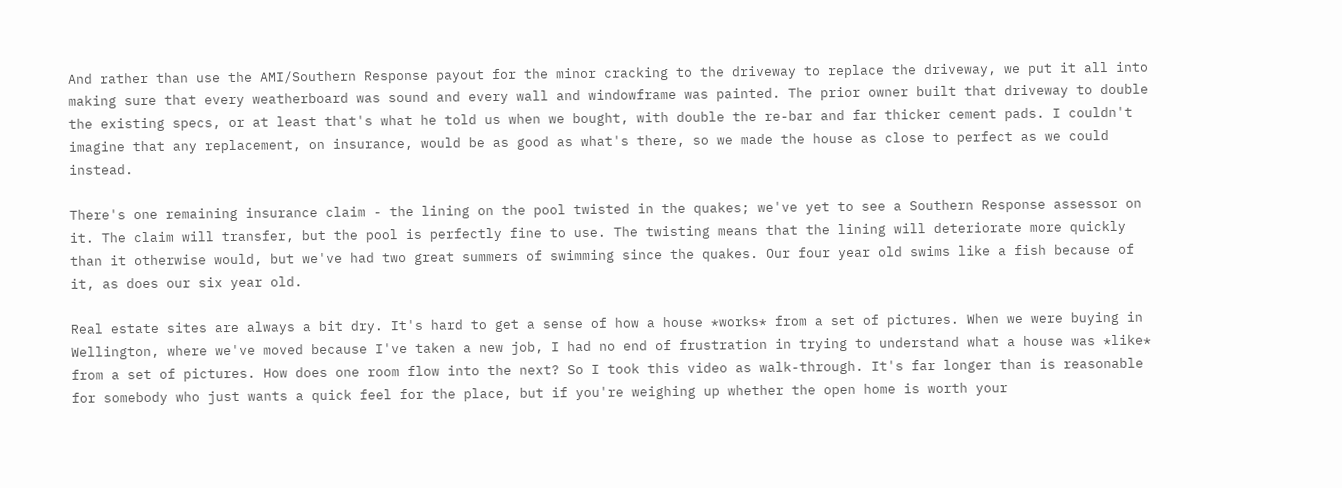And rather than use the AMI/Southern Response payout for the minor cracking to the driveway to replace the driveway, we put it all into making sure that every weatherboard was sound and every wall and windowframe was painted. The prior owner built that driveway to double the existing specs, or at least that's what he told us when we bought, with double the re-bar and far thicker cement pads. I couldn't imagine that any replacement, on insurance, would be as good as what's there, so we made the house as close to perfect as we could instead.

There's one remaining insurance claim - the lining on the pool twisted in the quakes; we've yet to see a Southern Response assessor on it. The claim will transfer, but the pool is perfectly fine to use. The twisting means that the lining will deteriorate more quickly than it otherwise would, but we've had two great summers of swimming since the quakes. Our four year old swims like a fish because of it, as does our six year old.

Real estate sites are always a bit dry. It's hard to get a sense of how a house *works* from a set of pictures. When we were buying in Wellington, where we've moved because I've taken a new job, I had no end of frustration in trying to understand what a house was *like* from a set of pictures. How does one room flow into the next? So I took this video as walk-through. It's far longer than is reasonable for somebody who just wants a quick feel for the place, but if you're weighing up whether the open home is worth your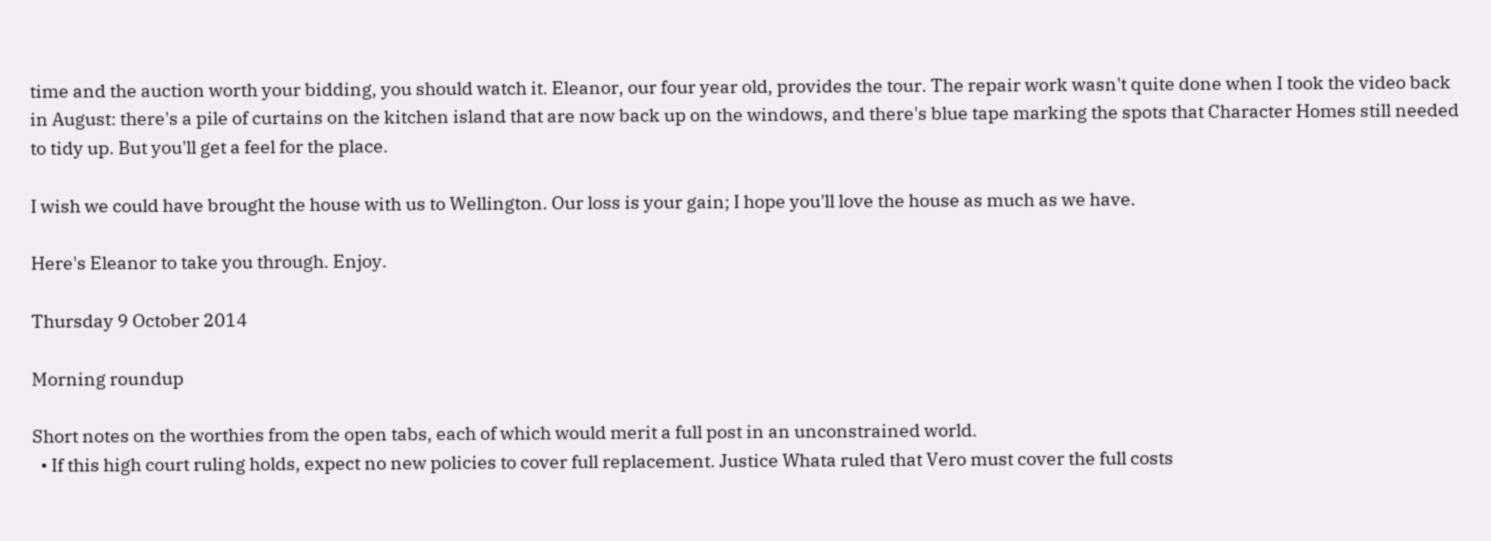time and the auction worth your bidding, you should watch it. Eleanor, our four year old, provides the tour. The repair work wasn't quite done when I took the video back in August: there's a pile of curtains on the kitchen island that are now back up on the windows, and there's blue tape marking the spots that Character Homes still needed to tidy up. But you'll get a feel for the place.

I wish we could have brought the house with us to Wellington. Our loss is your gain; I hope you'll love the house as much as we have.

Here's Eleanor to take you through. Enjoy.

Thursday 9 October 2014

Morning roundup

Short notes on the worthies from the open tabs, each of which would merit a full post in an unconstrained world.
  • If this high court ruling holds, expect no new policies to cover full replacement. Justice Whata ruled that Vero must cover the full costs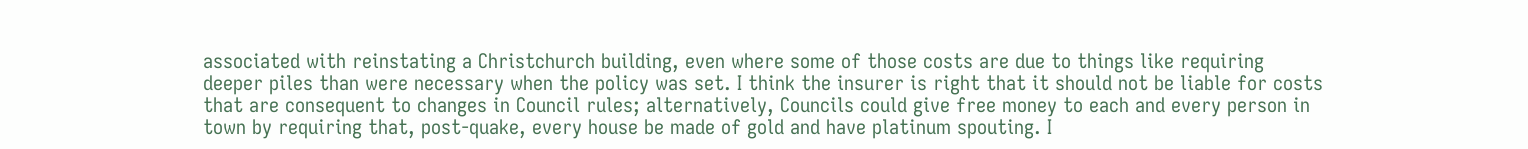associated with reinstating a Christchurch building, even where some of those costs are due to things like requiring deeper piles than were necessary when the policy was set. I think the insurer is right that it should not be liable for costs that are consequent to changes in Council rules; alternatively, Councils could give free money to each and every person in town by requiring that, post-quake, every house be made of gold and have platinum spouting. I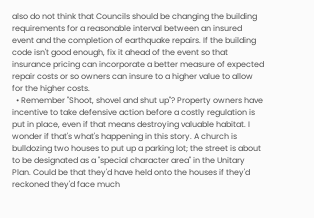also do not think that Councils should be changing the building requirements for a reasonable interval between an insured event and the completion of earthquake repairs. If the building code isn't good enough, fix it ahead of the event so that insurance pricing can incorporate a better measure of expected repair costs or so owners can insure to a higher value to allow for the higher costs.
  • Remember "Shoot, shovel and shut up"? Property owners have incentive to take defensive action before a costly regulation is put in place, even if that means destroying valuable habitat. I wonder if that's what's happening in this story. A church is bulldozing two houses to put up a parking lot; the street is about to be designated as a "special character area" in the Unitary Plan. Could be that they'd have held onto the houses if they'd reckoned they'd face much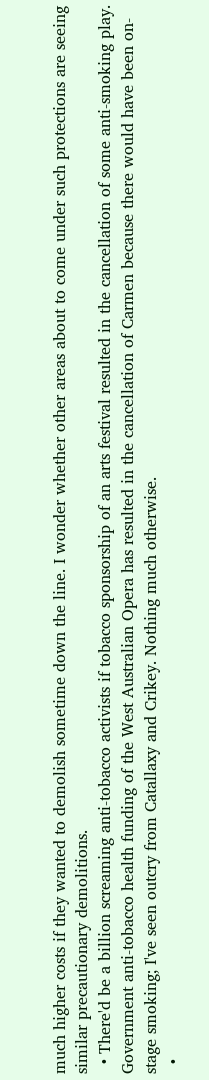much higher costs if they wanted to demolish sometime down the line. I wonder whether other areas about to come under such protections are seeing similar precautionary demolitions.
  • There'd be a billion screaming anti-tobacco activists if tobacco sponsorship of an arts festival resulted in the cancellation of some anti-smoking play. Government anti-tobacco health funding of the West Australian Opera has resulted in the cancellation of Carmen because there would have been on-stage smoking; I've seen outcry from Catallaxy and Crikey. Nothing much otherwise.
  •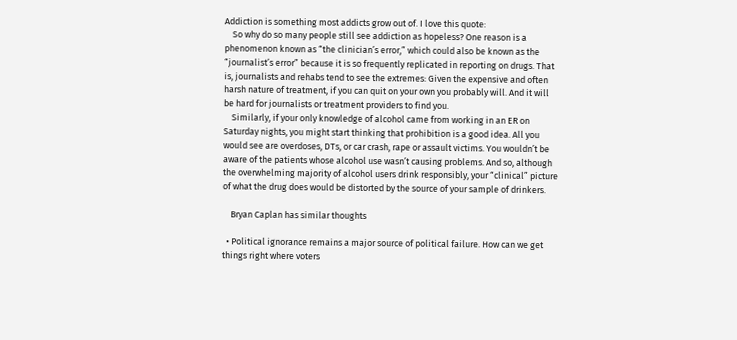Addiction is something most addicts grow out of. I love this quote:
    So why do so many people still see addiction as hopeless? One reason is a phenomenon known as “the clinician’s error,” which could also be known as the “journalist’s error” because it is so frequently replicated in reporting on drugs. That is, journalists and rehabs tend to see the extremes: Given the expensive and often harsh nature of treatment, if you can quit on your own you probably will. And it will be hard for journalists or treatment providers to find you.
    Similarly, if your only knowledge of alcohol came from working in an ER on Saturday nights, you might start thinking that prohibition is a good idea. All you would see are overdoses, DTs, or car crash, rape or assault victims. You wouldn’t be aware of the patients whose alcohol use wasn’t causing problems. And so, although the overwhelming majority of alcohol users drink responsibly, your “clinical” picture of what the drug does would be distorted by the source of your sample of drinkers.

    Bryan Caplan has similar thoughts

  • Political ignorance remains a major source of political failure. How can we get things right where voters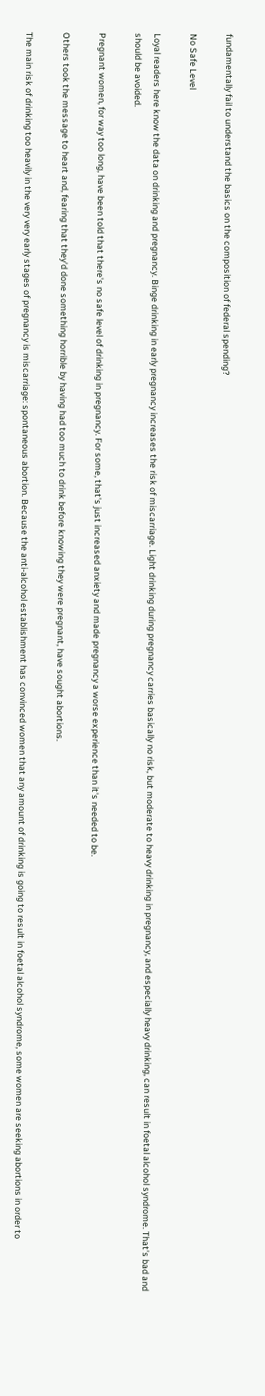fundamentally fail to understand the basics on the composition of federal spending?

No Safe Level

Loyal readers here know the data on drinking and pregnancy. Binge drinking in early pregnancy increases the risk of miscarriage. Light drinking during pregnancy carries basically no risk, but moderate to heavy drinking in pregnancy, and especially heavy drinking, can result in foetal alcohol syndrome. That's bad and should be avoided.

Pregnant women, for way too long, have been told that there's no safe level of drinking in pregnancy. For some, that's just increased anxiety and made pregnancy a worse experience than it's needed to be.

Others took the message to heart and, fearing that they'd done something horrible by having had too much to drink before knowing they were pregnant, have sought abortions.

The main risk of drinking too heavily in the very very early stages of pregnancy is miscarriage: spontaneous abortion. Because the anti-alcohol establishment has convinced women that any amount of drinking is going to result in foetal alcohol syndrome, some women are seeking abortions in order to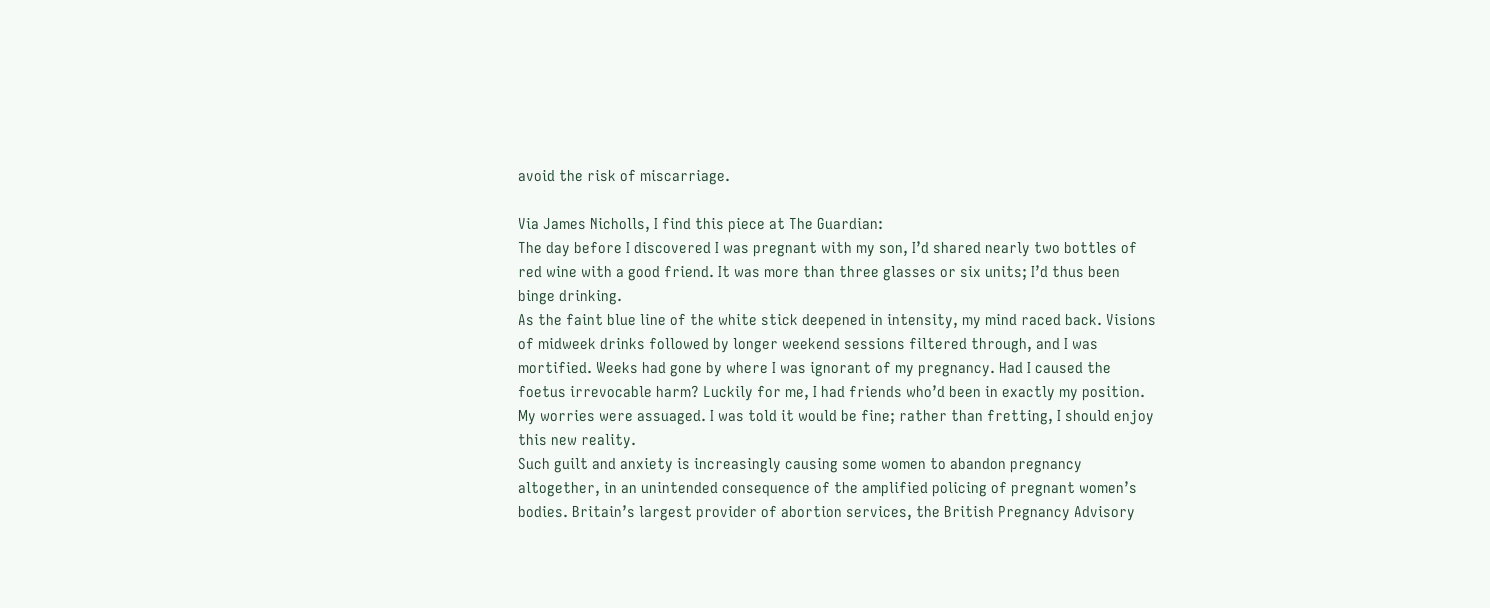avoid the risk of miscarriage.

Via James Nicholls, I find this piece at The Guardian:
The day before I discovered I was pregnant with my son, I’d shared nearly two bottles of red wine with a good friend. It was more than three glasses or six units; I’d thus been binge drinking.
As the faint blue line of the white stick deepened in intensity, my mind raced back. Visions of midweek drinks followed by longer weekend sessions filtered through, and I was mortified. Weeks had gone by where I was ignorant of my pregnancy. Had I caused the foetus irrevocable harm? Luckily for me, I had friends who’d been in exactly my position. My worries were assuaged. I was told it would be fine; rather than fretting, I should enjoy this new reality.
Such guilt and anxiety is increasingly causing some women to abandon pregnancy altogether, in an unintended consequence of the amplified policing of pregnant women’s bodies. Britain’s largest provider of abortion services, the British Pregnancy Advisory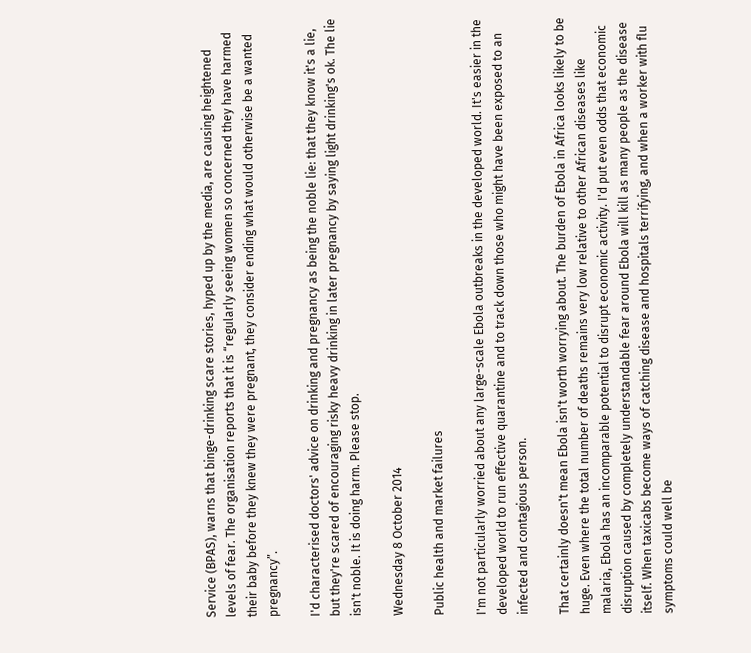Service (BPAS), warns that binge-drinking scare stories, hyped up by the media, are causing heightened levels of fear. The organisation reports that it is “regularly seeing women so concerned they have harmed their baby before they knew they were pregnant, they consider ending what would otherwise be a wanted pregnancy”.

I'd characterised doctors' advice on drinking and pregnancy as being the noble lie: that they know it's a lie, but they're scared of encouraging risky heavy drinking in later pregnancy by saying light drinking's ok. The lie isn't noble. It is doing harm. Please stop.

Wednesday 8 October 2014

Public health and market failures

I'm not particularly worried about any large-scale Ebola outbreaks in the developed world. It's easier in the developed world to run effective quarantine and to track down those who might have been exposed to an infected and contagious person.

That certainly doesn't mean Ebola isn't worth worrying about. The burden of Ebola in Africa looks likely to be huge. Even where the total number of deaths remains very low relative to other African diseases like malaria, Ebola has an incomparable potential to disrupt economic activity. I'd put even odds that economic disruption caused by completely understandable fear around Ebola will kill as many people as the disease itself. When taxicabs become ways of catching disease and hospitals terrifying, and when a worker with flu symptoms could well be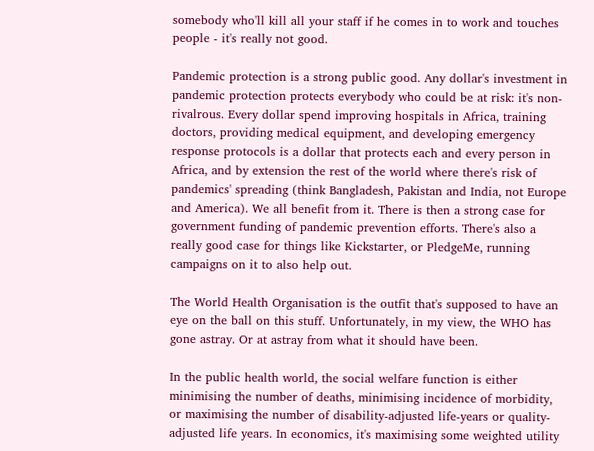somebody who'll kill all your staff if he comes in to work and touches people - it's really not good.

Pandemic protection is a strong public good. Any dollar's investment in pandemic protection protects everybody who could be at risk: it's non-rivalrous. Every dollar spend improving hospitals in Africa, training doctors, providing medical equipment, and developing emergency response protocols is a dollar that protects each and every person in Africa, and by extension the rest of the world where there's risk of pandemics' spreading (think Bangladesh, Pakistan and India, not Europe and America). We all benefit from it. There is then a strong case for government funding of pandemic prevention efforts. There's also a really good case for things like Kickstarter, or PledgeMe, running campaigns on it to also help out.

The World Health Organisation is the outfit that's supposed to have an eye on the ball on this stuff. Unfortunately, in my view, the WHO has gone astray. Or at astray from what it should have been.

In the public health world, the social welfare function is either minimising the number of deaths, minimising incidence of morbidity, or maximising the number of disability-adjusted life-years or quality-adjusted life years. In economics, it's maximising some weighted utility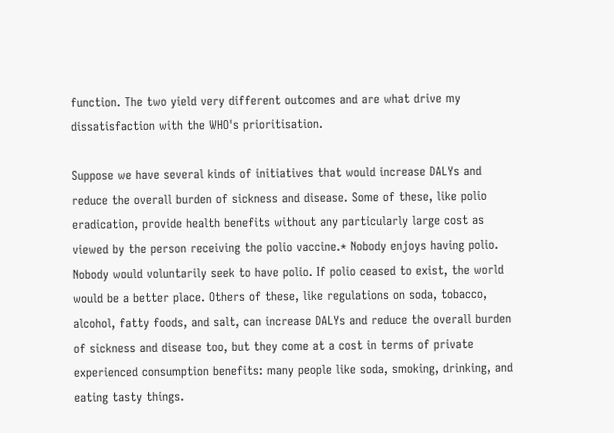function. The two yield very different outcomes and are what drive my dissatisfaction with the WHO's prioritisation.

Suppose we have several kinds of initiatives that would increase DALYs and reduce the overall burden of sickness and disease. Some of these, like polio eradication, provide health benefits without any particularly large cost as viewed by the person receiving the polio vaccine.* Nobody enjoys having polio. Nobody would voluntarily seek to have polio. If polio ceased to exist, the world would be a better place. Others of these, like regulations on soda, tobacco, alcohol, fatty foods, and salt, can increase DALYs and reduce the overall burden of sickness and disease too, but they come at a cost in terms of private experienced consumption benefits: many people like soda, smoking, drinking, and eating tasty things.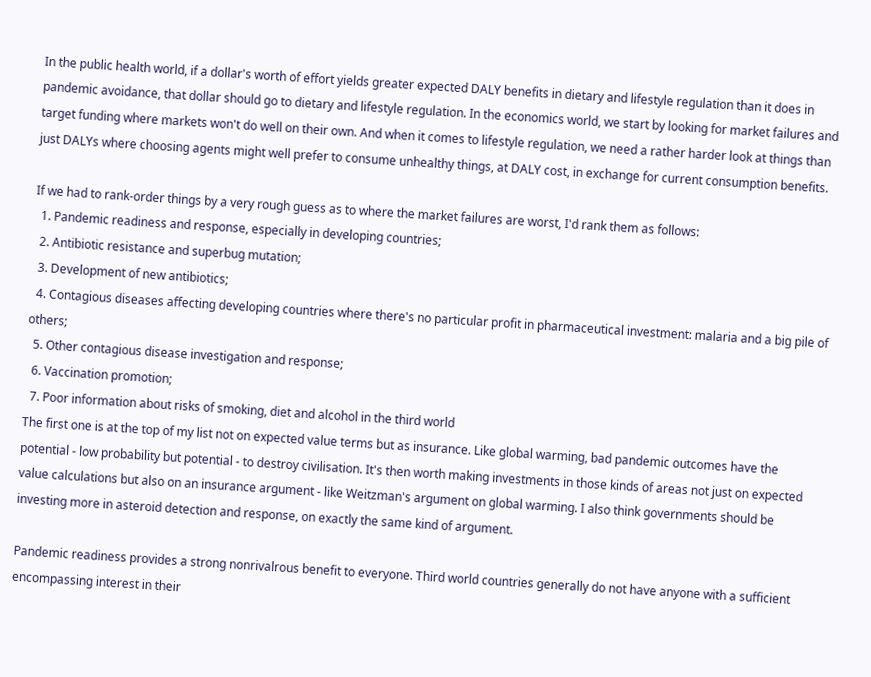In the public health world, if a dollar's worth of effort yields greater expected DALY benefits in dietary and lifestyle regulation than it does in pandemic avoidance, that dollar should go to dietary and lifestyle regulation. In the economics world, we start by looking for market failures and target funding where markets won't do well on their own. And when it comes to lifestyle regulation, we need a rather harder look at things than just DALYs where choosing agents might well prefer to consume unhealthy things, at DALY cost, in exchange for current consumption benefits.

If we had to rank-order things by a very rough guess as to where the market failures are worst, I'd rank them as follows:
  1. Pandemic readiness and response, especially in developing countries;
  2. Antibiotic resistance and superbug mutation;
  3. Development of new antibiotics;
  4. Contagious diseases affecting developing countries where there's no particular profit in pharmaceutical investment: malaria and a big pile of others;
  5. Other contagious disease investigation and response;
  6. Vaccination promotion;
  7. Poor information about risks of smoking, diet and alcohol in the third world
The first one is at the top of my list not on expected value terms but as insurance. Like global warming, bad pandemic outcomes have the potential - low probability but potential - to destroy civilisation. It's then worth making investments in those kinds of areas not just on expected value calculations but also on an insurance argument - like Weitzman's argument on global warming. I also think governments should be investing more in asteroid detection and response, on exactly the same kind of argument.

Pandemic readiness provides a strong nonrivalrous benefit to everyone. Third world countries generally do not have anyone with a sufficient encompassing interest in their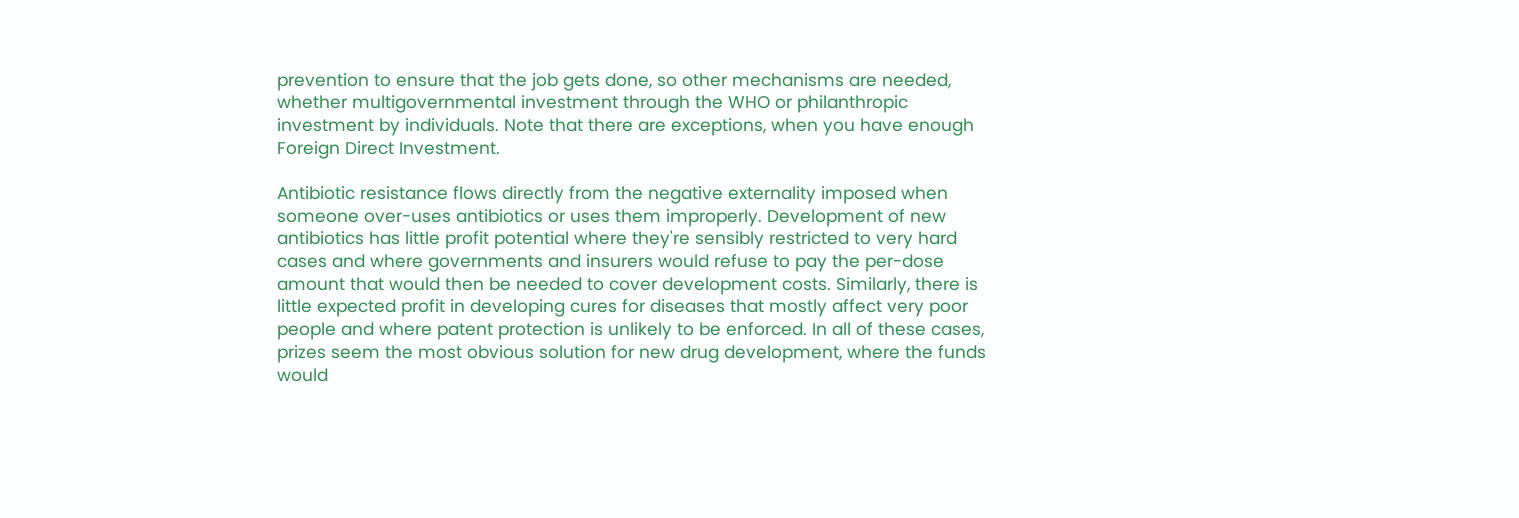prevention to ensure that the job gets done, so other mechanisms are needed, whether multigovernmental investment through the WHO or philanthropic investment by individuals. Note that there are exceptions, when you have enough Foreign Direct Investment.

Antibiotic resistance flows directly from the negative externality imposed when someone over-uses antibiotics or uses them improperly. Development of new antibiotics has little profit potential where they're sensibly restricted to very hard cases and where governments and insurers would refuse to pay the per-dose amount that would then be needed to cover development costs. Similarly, there is little expected profit in developing cures for diseases that mostly affect very poor people and where patent protection is unlikely to be enforced. In all of these cases, prizes seem the most obvious solution for new drug development, where the funds would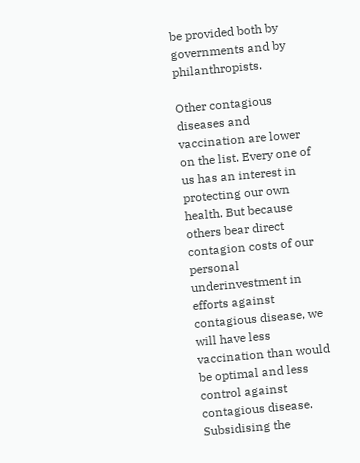be provided both by governments and by philanthropists.

Other contagious diseases and vaccination are lower on the list. Every one of us has an interest in protecting our own health. But because others bear direct contagion costs of our personal underinvestment in efforts against contagious disease, we will have less vaccination than would be optimal and less control against contagious disease. Subsidising the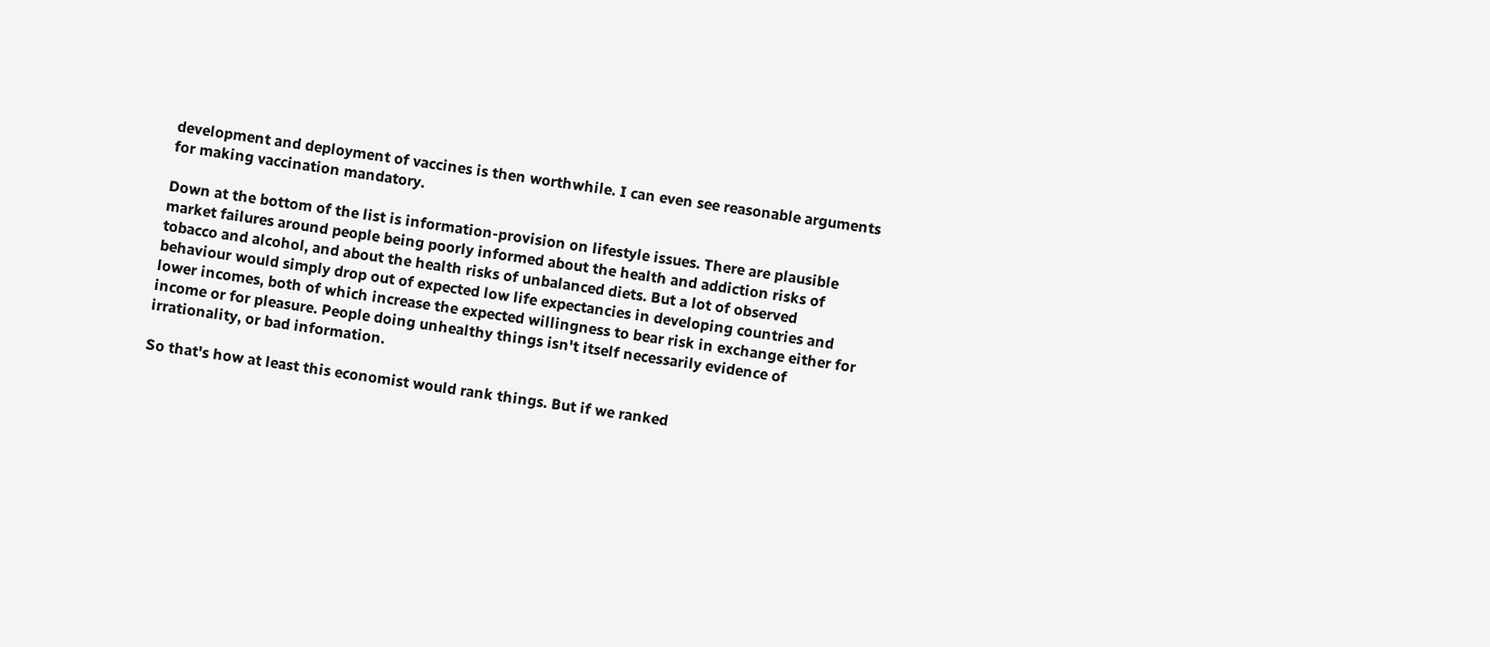development and deployment of vaccines is then worthwhile. I can even see reasonable arguments for making vaccination mandatory.

Down at the bottom of the list is information-provision on lifestyle issues. There are plausible market failures around people being poorly informed about the health and addiction risks of tobacco and alcohol, and about the health risks of unbalanced diets. But a lot of observed behaviour would simply drop out of expected low life expectancies in developing countries and lower incomes, both of which increase the expected willingness to bear risk in exchange either for income or for pleasure. People doing unhealthy things isn't itself necessarily evidence of irrationality, or bad information.

So that's how at least this economist would rank things. But if we ranked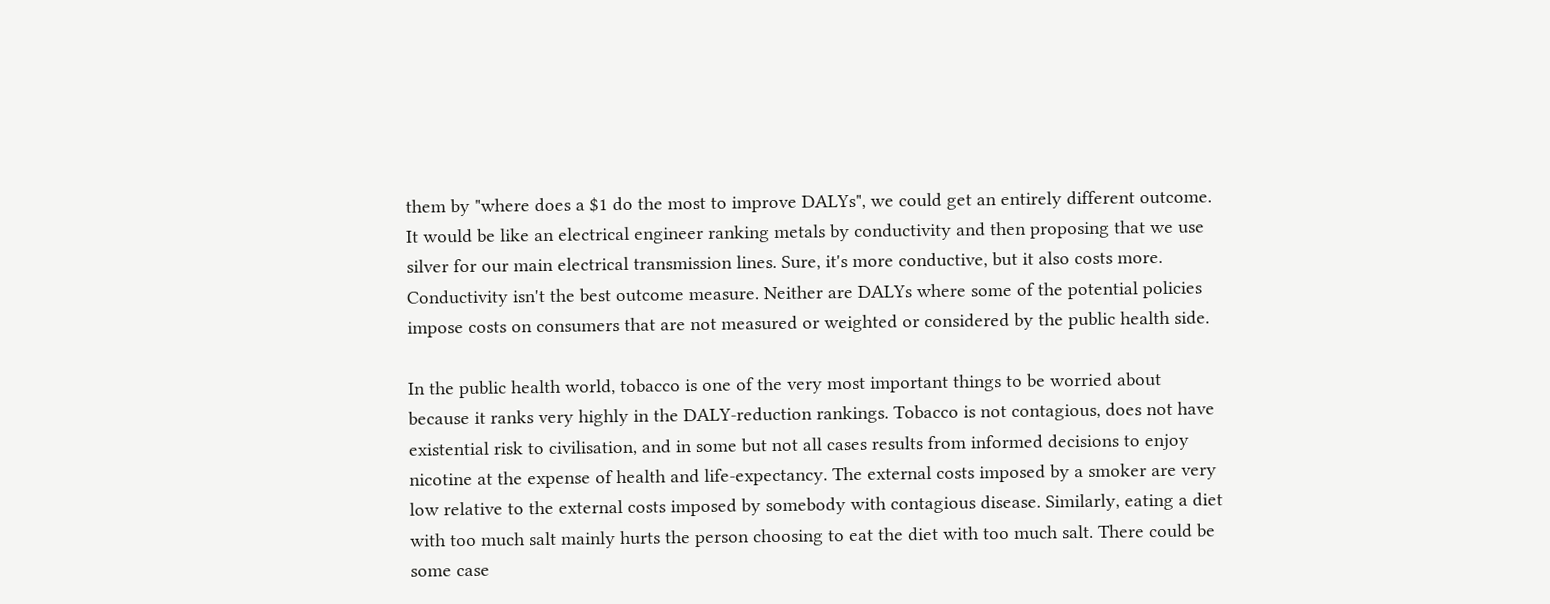them by "where does a $1 do the most to improve DALYs", we could get an entirely different outcome. It would be like an electrical engineer ranking metals by conductivity and then proposing that we use silver for our main electrical transmission lines. Sure, it's more conductive, but it also costs more. Conductivity isn't the best outcome measure. Neither are DALYs where some of the potential policies impose costs on consumers that are not measured or weighted or considered by the public health side.

In the public health world, tobacco is one of the very most important things to be worried about because it ranks very highly in the DALY-reduction rankings. Tobacco is not contagious, does not have existential risk to civilisation, and in some but not all cases results from informed decisions to enjoy nicotine at the expense of health and life-expectancy. The external costs imposed by a smoker are very low relative to the external costs imposed by somebody with contagious disease. Similarly, eating a diet with too much salt mainly hurts the person choosing to eat the diet with too much salt. There could be some case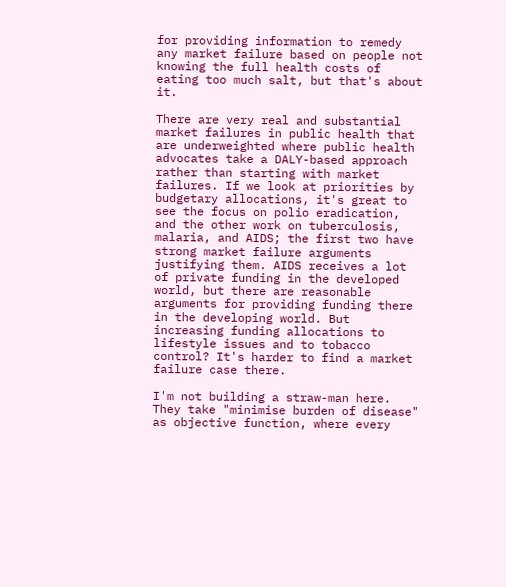for providing information to remedy any market failure based on people not knowing the full health costs of eating too much salt, but that's about it.

There are very real and substantial market failures in public health that are underweighted where public health advocates take a DALY-based approach rather than starting with market failures. If we look at priorities by budgetary allocations, it's great to see the focus on polio eradication, and the other work on tuberculosis, malaria, and AIDS; the first two have strong market failure arguments justifying them. AIDS receives a lot of private funding in the developed world, but there are reasonable arguments for providing funding there in the developing world. But increasing funding allocations to lifestyle issues and to tobacco control? It's harder to find a market failure case there.

I'm not building a straw-man here. They take "minimise burden of disease" as objective function, where every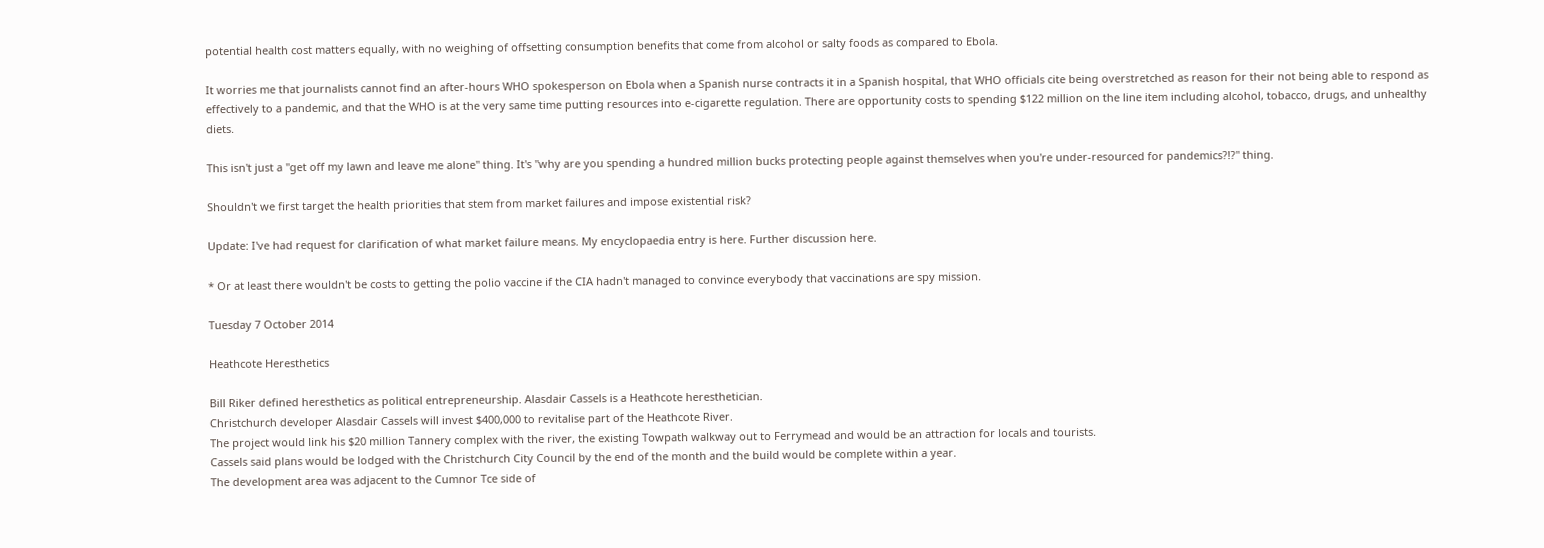potential health cost matters equally, with no weighing of offsetting consumption benefits that come from alcohol or salty foods as compared to Ebola.

It worries me that journalists cannot find an after-hours WHO spokesperson on Ebola when a Spanish nurse contracts it in a Spanish hospital, that WHO officials cite being overstretched as reason for their not being able to respond as effectively to a pandemic, and that the WHO is at the very same time putting resources into e-cigarette regulation. There are opportunity costs to spending $122 million on the line item including alcohol, tobacco, drugs, and unhealthy diets.

This isn't just a "get off my lawn and leave me alone" thing. It's "why are you spending a hundred million bucks protecting people against themselves when you're under-resourced for pandemics?!?" thing.

Shouldn't we first target the health priorities that stem from market failures and impose existential risk?

Update: I've had request for clarification of what market failure means. My encyclopaedia entry is here. Further discussion here.

* Or at least there wouldn't be costs to getting the polio vaccine if the CIA hadn't managed to convince everybody that vaccinations are spy mission.

Tuesday 7 October 2014

Heathcote Heresthetics

Bill Riker defined heresthetics as political entrepreneurship. Alasdair Cassels is a Heathcote heresthetician.
Christchurch developer Alasdair Cassels will invest $400,000 to revitalise part of the Heathcote River.
The project would link his $20 million Tannery complex with the river, the existing Towpath walkway out to Ferrymead and would be an attraction for locals and tourists.
Cassels said plans would be lodged with the Christchurch City Council by the end of the month and the build would be complete within a year.
The development area was adjacent to the Cumnor Tce side of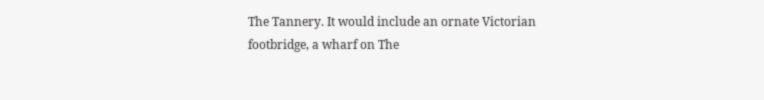The Tannery. It would include an ornate Victorian footbridge, a wharf on The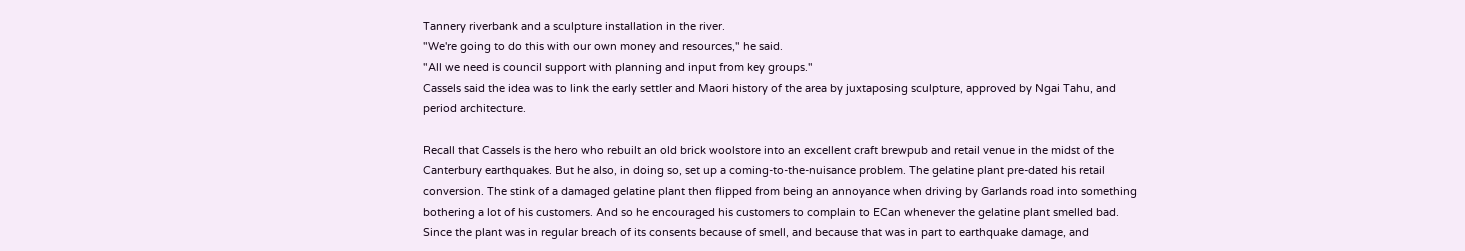Tannery riverbank and a sculpture installation in the river.
"We're going to do this with our own money and resources," he said.
"All we need is council support with planning and input from key groups."
Cassels said the idea was to link the early settler and Maori history of the area by juxtaposing sculpture, approved by Ngai Tahu, and period architecture.

Recall that Cassels is the hero who rebuilt an old brick woolstore into an excellent craft brewpub and retail venue in the midst of the Canterbury earthquakes. But he also, in doing so, set up a coming-to-the-nuisance problem. The gelatine plant pre-dated his retail conversion. The stink of a damaged gelatine plant then flipped from being an annoyance when driving by Garlands road into something bothering a lot of his customers. And so he encouraged his customers to complain to ECan whenever the gelatine plant smelled bad. Since the plant was in regular breach of its consents because of smell, and because that was in part to earthquake damage, and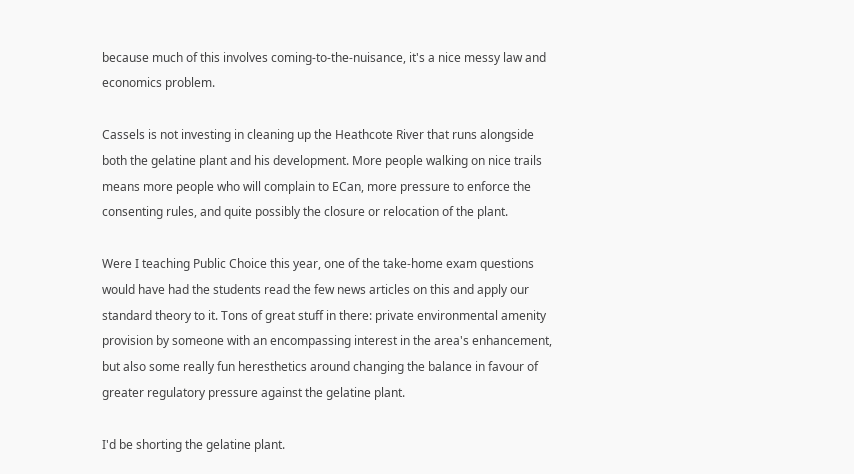because much of this involves coming-to-the-nuisance, it's a nice messy law and economics problem.

Cassels is not investing in cleaning up the Heathcote River that runs alongside both the gelatine plant and his development. More people walking on nice trails means more people who will complain to ECan, more pressure to enforce the consenting rules, and quite possibly the closure or relocation of the plant.

Were I teaching Public Choice this year, one of the take-home exam questions would have had the students read the few news articles on this and apply our standard theory to it. Tons of great stuff in there: private environmental amenity provision by someone with an encompassing interest in the area's enhancement, but also some really fun heresthetics around changing the balance in favour of greater regulatory pressure against the gelatine plant.

I'd be shorting the gelatine plant.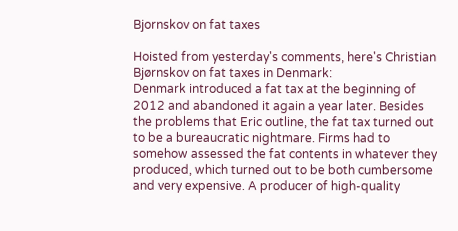Bjornskov on fat taxes

Hoisted from yesterday's comments, here's Christian Bjørnskov on fat taxes in Denmark:
Denmark introduced a fat tax at the beginning of 2012 and abandoned it again a year later. Besides the problems that Eric outline, the fat tax turned out to be a bureaucratic nightmare. Firms had to somehow assessed the fat contents in whatever they produced, which turned out to be both cumbersome and very expensive. A producer of high-quality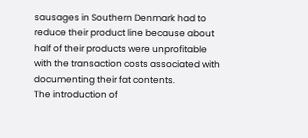sausages in Southern Denmark had to reduce their product line because about half of their products were unprofitable with the transaction costs associated with documenting their fat contents.
The introduction of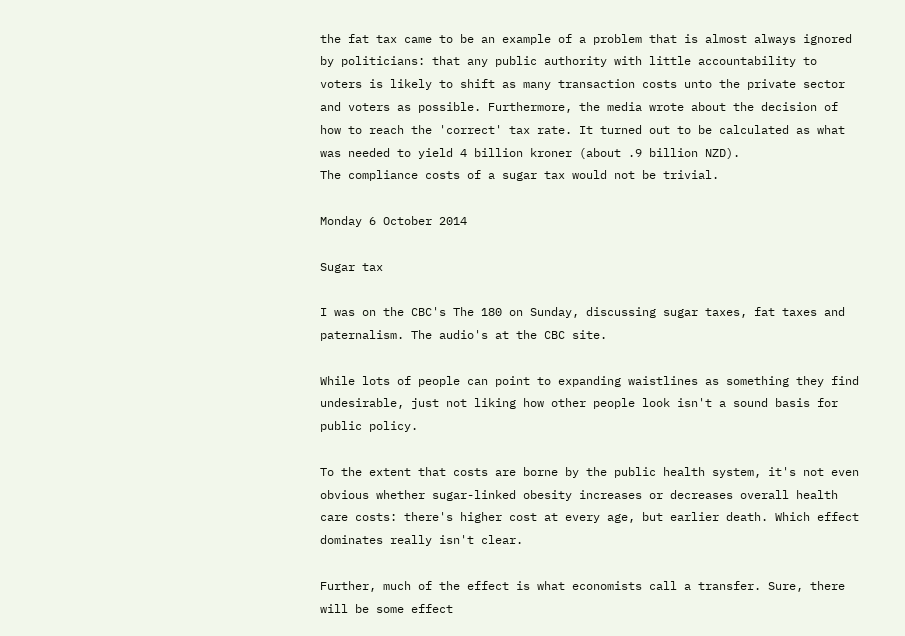the fat tax came to be an example of a problem that is almost always ignored by politicians: that any public authority with little accountability to voters is likely to shift as many transaction costs unto the private sector and voters as possible. Furthermore, the media wrote about the decision of how to reach the 'correct' tax rate. It turned out to be calculated as what was needed to yield 4 billion kroner (about .9 billion NZD).
The compliance costs of a sugar tax would not be trivial.

Monday 6 October 2014

Sugar tax

I was on the CBC's The 180 on Sunday, discussing sugar taxes, fat taxes and paternalism. The audio's at the CBC site.

While lots of people can point to expanding waistlines as something they find undesirable, just not liking how other people look isn't a sound basis for public policy.

To the extent that costs are borne by the public health system, it's not even obvious whether sugar-linked obesity increases or decreases overall health care costs: there's higher cost at every age, but earlier death. Which effect dominates really isn't clear.

Further, much of the effect is what economists call a transfer. Sure, there will be some effect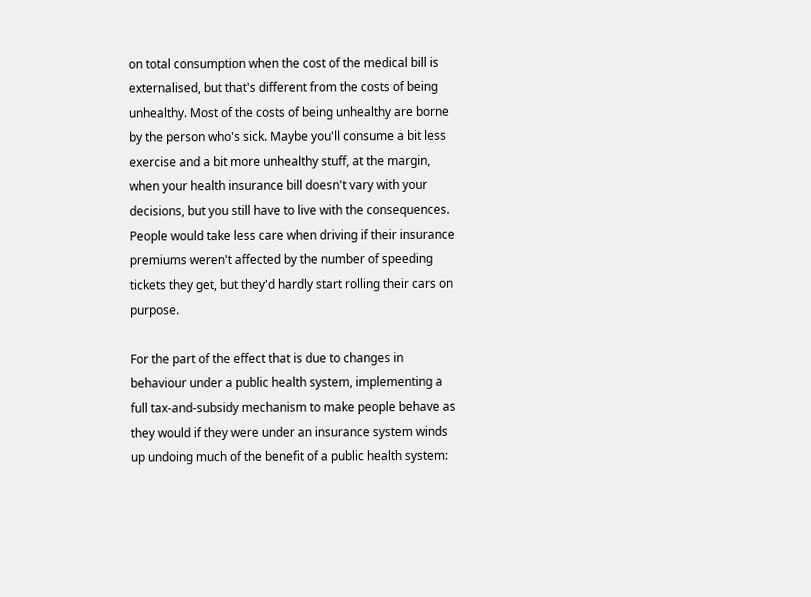on total consumption when the cost of the medical bill is externalised, but that's different from the costs of being unhealthy. Most of the costs of being unhealthy are borne by the person who's sick. Maybe you'll consume a bit less exercise and a bit more unhealthy stuff, at the margin, when your health insurance bill doesn't vary with your decisions, but you still have to live with the consequences. People would take less care when driving if their insurance premiums weren't affected by the number of speeding tickets they get, but they'd hardly start rolling their cars on purpose.

For the part of the effect that is due to changes in behaviour under a public health system, implementing a full tax-and-subsidy mechanism to make people behave as they would if they were under an insurance system winds up undoing much of the benefit of a public health system: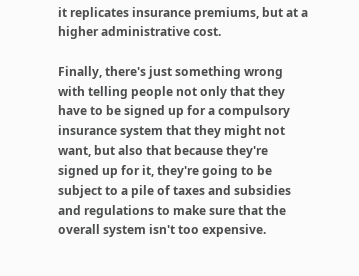it replicates insurance premiums, but at a higher administrative cost.

Finally, there's just something wrong with telling people not only that they have to be signed up for a compulsory insurance system that they might not want, but also that because they're signed up for it, they're going to be subject to a pile of taxes and subsidies and regulations to make sure that the overall system isn't too expensive.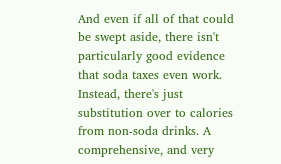And even if all of that could be swept aside, there isn't particularly good evidence that soda taxes even work. Instead, there's just substitution over to calories from non-soda drinks. A comprehensive, and very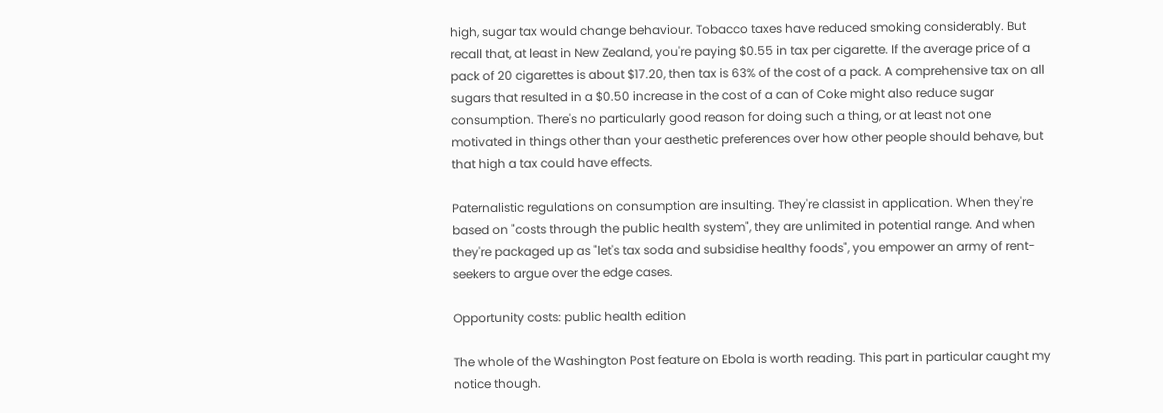high, sugar tax would change behaviour. Tobacco taxes have reduced smoking considerably. But recall that, at least in New Zealand, you're paying $0.55 in tax per cigarette. If the average price of a pack of 20 cigarettes is about $17.20, then tax is 63% of the cost of a pack. A comprehensive tax on all sugars that resulted in a $0.50 increase in the cost of a can of Coke might also reduce sugar consumption. There's no particularly good reason for doing such a thing, or at least not one motivated in things other than your aesthetic preferences over how other people should behave, but that high a tax could have effects.

Paternalistic regulations on consumption are insulting. They're classist in application. When they're based on "costs through the public health system", they are unlimited in potential range. And when they're packaged up as "let's tax soda and subsidise healthy foods", you empower an army of rent-seekers to argue over the edge cases.

Opportunity costs: public health edition

The whole of the Washington Post feature on Ebola is worth reading. This part in particular caught my notice though.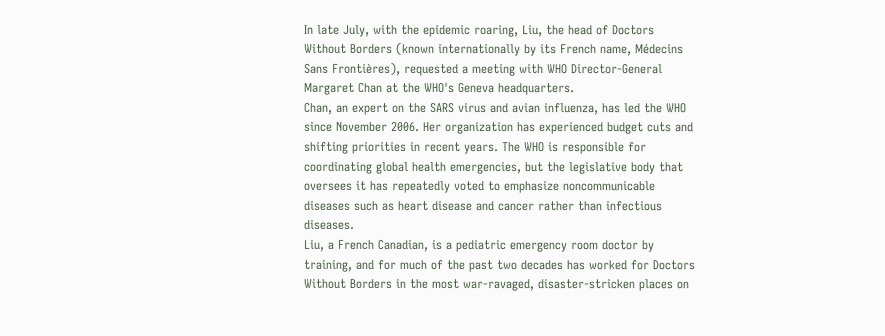In late July, with the epidemic roaring, Liu, the head of Doctors Without Borders (known internationally by its French name, Médecins Sans Frontières), requested a meeting with WHO Director-General Margaret Chan at the WHO's Geneva headquarters.
Chan, an expert on the SARS virus and avian influenza, has led the WHO since November 2006. Her organization has experienced budget cuts and shifting priorities in recent years. The WHO is responsible for coordinating global health emergencies, but the legislative body that oversees it has repeatedly voted to emphasize noncommunicable diseases such as heart disease and cancer rather than infectious diseases.
Liu, a French Canadian, is a pediatric emergency room doctor by training, and for much of the past two decades has worked for Doctors Without Borders in the most war-ravaged, disaster-stricken places on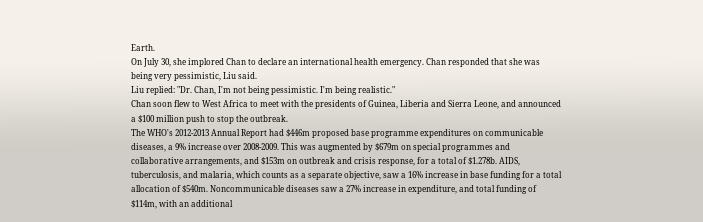Earth.
On July 30, she implored Chan to declare an international health emergency. Chan responded that she was being very pessimistic, Liu said.
Liu replied: "Dr. Chan, I'm not being pessimistic. I'm being realistic."
Chan soon flew to West Africa to meet with the presidents of Guinea, Liberia and Sierra Leone, and announced a $100 million push to stop the outbreak.
The WHO's 2012-2013 Annual Report had $446m proposed base programme expenditures on communicable diseases, a 9% increase over 2008-2009. This was augmented by $679m on special programmes and collaborative arrangements, and $153m on outbreak and crisis response, for a total of $1.278b. AIDS, tuberculosis, and malaria, which counts as a separate objective, saw a 16% increase in base funding for a total allocation of $540m. Noncommunicable diseases saw a 27% increase in expenditure, and total funding of $114m, with an additional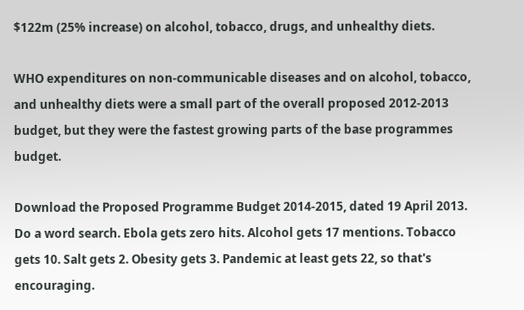$122m (25% increase) on alcohol, tobacco, drugs, and unhealthy diets.

WHO expenditures on non-communicable diseases and on alcohol, tobacco, and unhealthy diets were a small part of the overall proposed 2012-2013 budget, but they were the fastest growing parts of the base programmes budget.

Download the Proposed Programme Budget 2014-2015, dated 19 April 2013. Do a word search. Ebola gets zero hits. Alcohol gets 17 mentions. Tobacco gets 10. Salt gets 2. Obesity gets 3. Pandemic at least gets 22, so that's encouraging.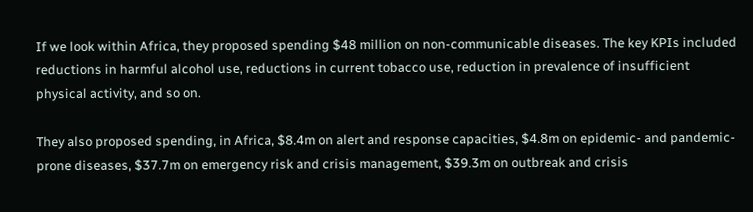If we look within Africa, they proposed spending $48 million on non-communicable diseases. The key KPIs included reductions in harmful alcohol use, reductions in current tobacco use, reduction in prevalence of insufficient physical activity, and so on.

They also proposed spending, in Africa, $8.4m on alert and response capacities, $4.8m on epidemic- and pandemic-prone diseases, $37.7m on emergency risk and crisis management, $39.3m on outbreak and crisis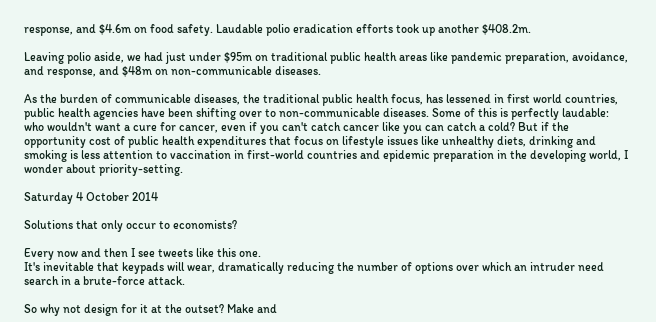response, and $4.6m on food safety. Laudable polio eradication efforts took up another $408.2m.

Leaving polio aside, we had just under $95m on traditional public health areas like pandemic preparation, avoidance, and response, and $48m on non-communicable diseases.

As the burden of communicable diseases, the traditional public health focus, has lessened in first world countries, public health agencies have been shifting over to non-communicable diseases. Some of this is perfectly laudable: who wouldn't want a cure for cancer, even if you can't catch cancer like you can catch a cold? But if the opportunity cost of public health expenditures that focus on lifestyle issues like unhealthy diets, drinking and smoking is less attention to vaccination in first-world countries and epidemic preparation in the developing world, I wonder about priority-setting.

Saturday 4 October 2014

Solutions that only occur to economists?

Every now and then I see tweets like this one.
It's inevitable that keypads will wear, dramatically reducing the number of options over which an intruder need search in a brute-force attack.

So why not design for it at the outset? Make and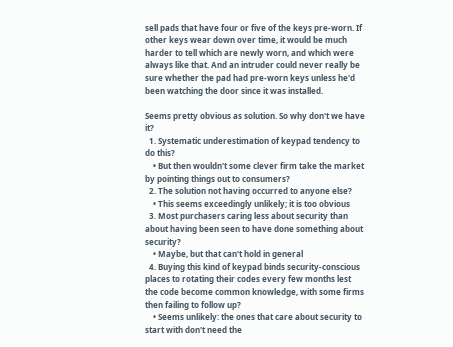sell pads that have four or five of the keys pre-worn. If other keys wear down over time, it would be much harder to tell which are newly worn, and which were always like that. And an intruder could never really be sure whether the pad had pre-worn keys unless he'd been watching the door since it was installed.

Seems pretty obvious as solution. So why don't we have it?
  1. Systematic underestimation of keypad tendency to do this?
    • But then wouldn't some clever firm take the market by pointing things out to consumers?
  2. The solution not having occurred to anyone else?
    • This seems exceedingly unlikely; it is too obvious
  3. Most purchasers caring less about security than about having been seen to have done something about security?
    • Maybe, but that can't hold in general
  4. Buying this kind of keypad binds security-conscious places to rotating their codes every few months lest the code become common knowledge, with some firms then failing to follow up?
    • Seems unlikely: the ones that care about security to start with don't need the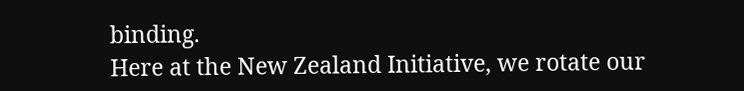binding.
Here at the New Zealand Initiative, we rotate our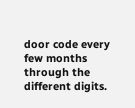door code every few months through the different digits.